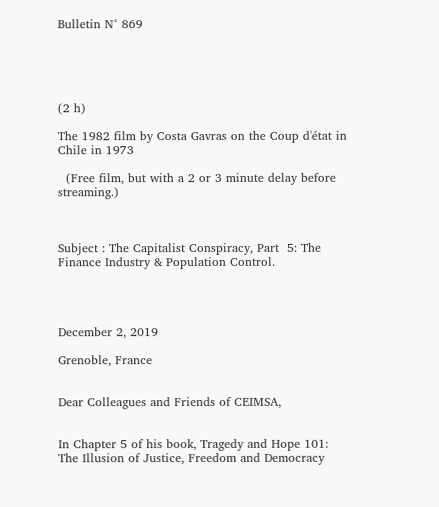Bulletin N° 869





(2 h)

The 1982 film by Costa Gavras on the Coup d'état in Chile in 1973

  (Free film, but with a 2 or 3 minute delay before streaming.)



Subject : The Capitalist Conspiracy, Part  5: The Finance Industry & Population Control.




December 2, 2019

Grenoble, France


Dear Colleagues and Friends of CEIMSA,


In Chapter 5 of his book, Tragedy and Hope 101: The Illusion of Justice, Freedom and Democracy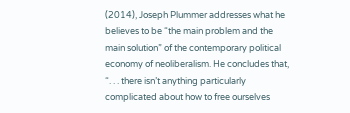(2014), Joseph Plummer addresses what he believes to be “the main problem and the main solution” of the contemporary political economy of neoliberalism. He concludes that, “. . . there isn’t anything particularly complicated about how to free ourselves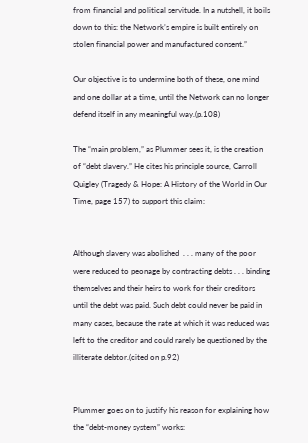from financial and political servitude. In a nutshell, it boils down to this: the Network’s empire is built entirely on stolen financial power and manufactured consent.”

Our objective is to undermine both of these, one mind and one dollar at a time, until the Network can no longer defend itself in any meaningful way.(p.108)

The “main problem,” as Plummer sees it, is the creation of “debt slavery.” He cites his principle source, Carroll Quigley (Tragedy & Hope: A History of the World in Our Time, page 157) to support this claim:


Although slavery was abolished  . . . many of the poor were reduced to peonage by contracting debts . . . binding themselves and their heirs to work for their creditors until the debt was paid. Such debt could never be paid in many cases, because the rate at which it was reduced was left to the creditor and could rarely be questioned by the illiterate debtor.(cited on p.92)


Plummer goes on to justify his reason for explaining how the “debt-money system” works: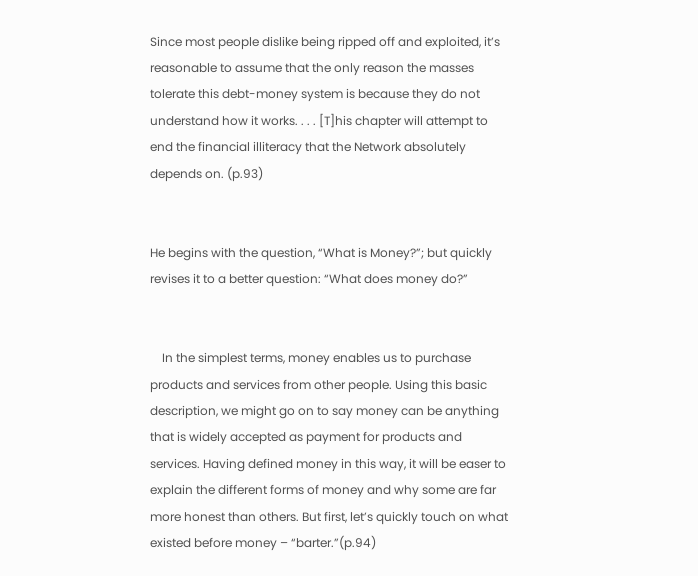Since most people dislike being ripped off and exploited, it’s reasonable to assume that the only reason the masses tolerate this debt-money system is because they do not understand how it works. . . . [T]his chapter will attempt to end the financial illiteracy that the Network absolutely depends on. (p.93)


He begins with the question, “What is Money?”; but quickly revises it to a better question: “What does money do?”


    In the simplest terms, money enables us to purchase products and services from other people. Using this basic description, we might go on to say money can be anything that is widely accepted as payment for products and services. Having defined money in this way, it will be easer to explain the different forms of money and why some are far more honest than others. But first, let’s quickly touch on what existed before money – “barter.”(p.94)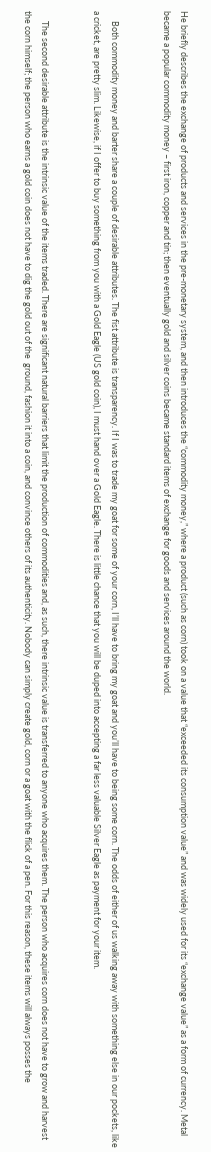He briefly describes the exchange of products and services in the pre-monetary system, and then introduces the “commodity money,” where a product (such as corn) took on a value that “exceeded its consumption value” and was widely used for its “exchange value” as a form of currency. Metal became a popular commodity money – first iron, copper and tin; then eventually gold and silver coins became standard items of exchange for goods and services around the world.


     Both commodity money and barter share a couple of desirable attributes. The fist attribute is transparency. If I was to trade my goat for some of your corn, I’ll have to bring my goat and you’ll have to being some corn. The odds of either of us walking away with something else in our pockets, like a cricket, are pretty slim. Likewise, if I offer to buy something from you with a Gold Eagle (US gold coin), I must hand over a Gold Eagle. There is little chance that you will be duped into accepting a far less valuable Silver Eagle as payment for your item.


     The second desirable attribute is the intrinsic value of the items traded. There are significant natural barriers that limit the production of commodities and, as such, there intrinsic value is transferred to anyone who acquires them. The person who acquires corn does not have to grow and harvest the corn himself; the person who earns a gold coin does not have to dig the gold out of the  ground, fashion it into a coin, and convince others of its authenticity. Nobody can simply create gold, corn or a goat with the flick of a pen. For this reason, these items will always posses the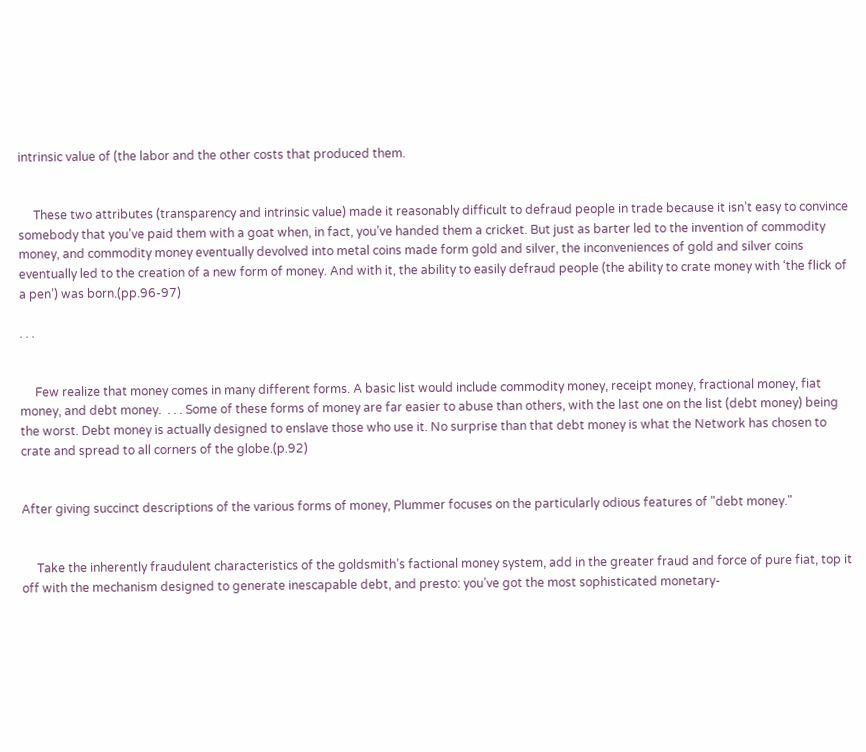intrinsic value of (the labor and the other costs that produced them.


     These two attributes (transparency and intrinsic value) made it reasonably difficult to defraud people in trade because it isn’t easy to convince somebody that you’ve paid them with a goat when, in fact, you’ve handed them a cricket. But just as barter led to the invention of commodity money, and commodity money eventually devolved into metal coins made form gold and silver, the inconveniences of gold and silver coins eventually led to the creation of a new form of money. And with it, the ability to easily defraud people (the ability to crate money with ‘the flick of a pen’) was born.(pp.96-97)

. . .


     Few realize that money comes in many different forms. A basic list would include commodity money, receipt money, fractional money, fiat money, and debt money.  . . . Some of these forms of money are far easier to abuse than others, with the last one on the list (debt money) being the worst. Debt money is actually designed to enslave those who use it. No surprise than that debt money is what the Network has chosen to crate and spread to all corners of the globe.(p.92)


After giving succinct descriptions of the various forms of money, Plummer focuses on the particularly odious features of "debt money."


     Take the inherently fraudulent characteristics of the goldsmith’s factional money system, add in the greater fraud and force of pure fiat, top it off with the mechanism designed to generate inescapable debt, and presto: you’ve got the most sophisticated monetary-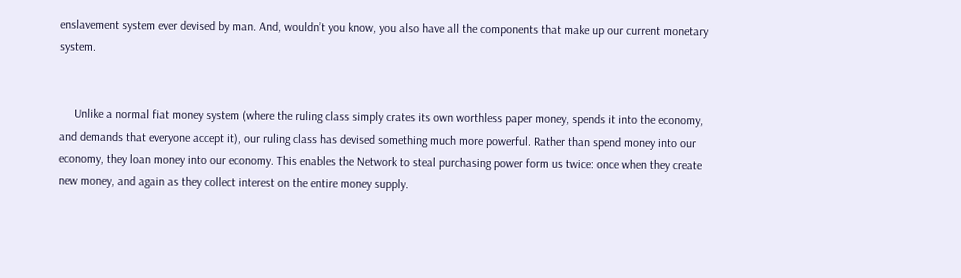enslavement system ever devised by man. And, wouldn’t you know, you also have all the components that make up our current monetary system.


     Unlike a normal fiat money system (where the ruling class simply crates its own worthless paper money, spends it into the economy, and demands that everyone accept it), our ruling class has devised something much more powerful. Rather than spend money into our economy, they loan money into our economy. This enables the Network to steal purchasing power form us twice: once when they create new money, and again as they collect interest on the entire money supply.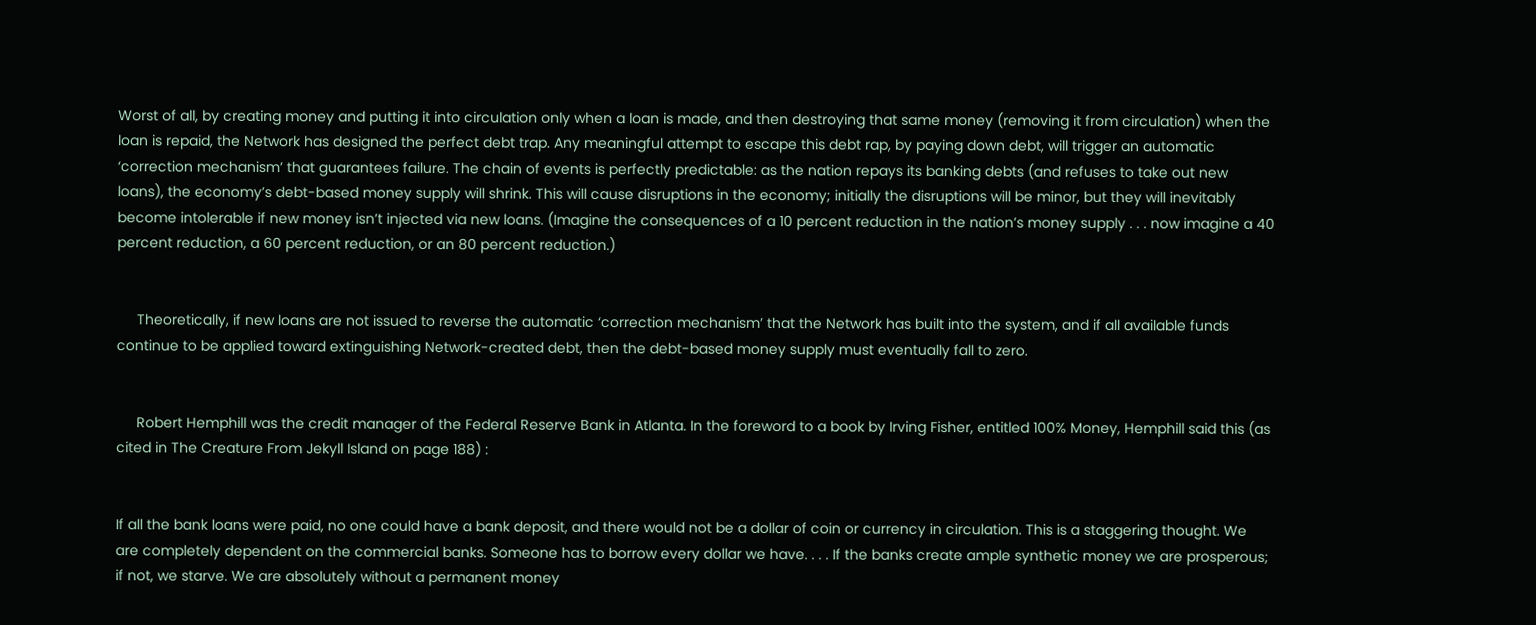Worst of all, by creating money and putting it into circulation only when a loan is made, and then destroying that same money (removing it from circulation) when the loan is repaid, the Network has designed the perfect debt trap. Any meaningful attempt to escape this debt rap, by paying down debt, will trigger an automatic ‘correction mechanism’ that guarantees failure. The chain of events is perfectly predictable: as the nation repays its banking debts (and refuses to take out new loans), the economy’s debt-based money supply will shrink. This will cause disruptions in the economy; initially the disruptions will be minor, but they will inevitably become intolerable if new money isn’t injected via new loans. (Imagine the consequences of a 10 percent reduction in the nation’s money supply . . . now imagine a 40 percent reduction, a 60 percent reduction, or an 80 percent reduction.)


     Theoretically, if new loans are not issued to reverse the automatic ‘correction mechanism’ that the Network has built into the system, and if all available funds continue to be applied toward extinguishing Network-created debt, then the debt-based money supply must eventually fall to zero.


     Robert Hemphill was the credit manager of the Federal Reserve Bank in Atlanta. In the foreword to a book by Irving Fisher, entitled 100% Money, Hemphill said this (as cited in The Creature From Jekyll Island on page 188) :


If all the bank loans were paid, no one could have a bank deposit, and there would not be a dollar of coin or currency in circulation. This is a staggering thought. We are completely dependent on the commercial banks. Someone has to borrow every dollar we have. . . . If the banks create ample synthetic money we are prosperous; if not, we starve. We are absolutely without a permanent money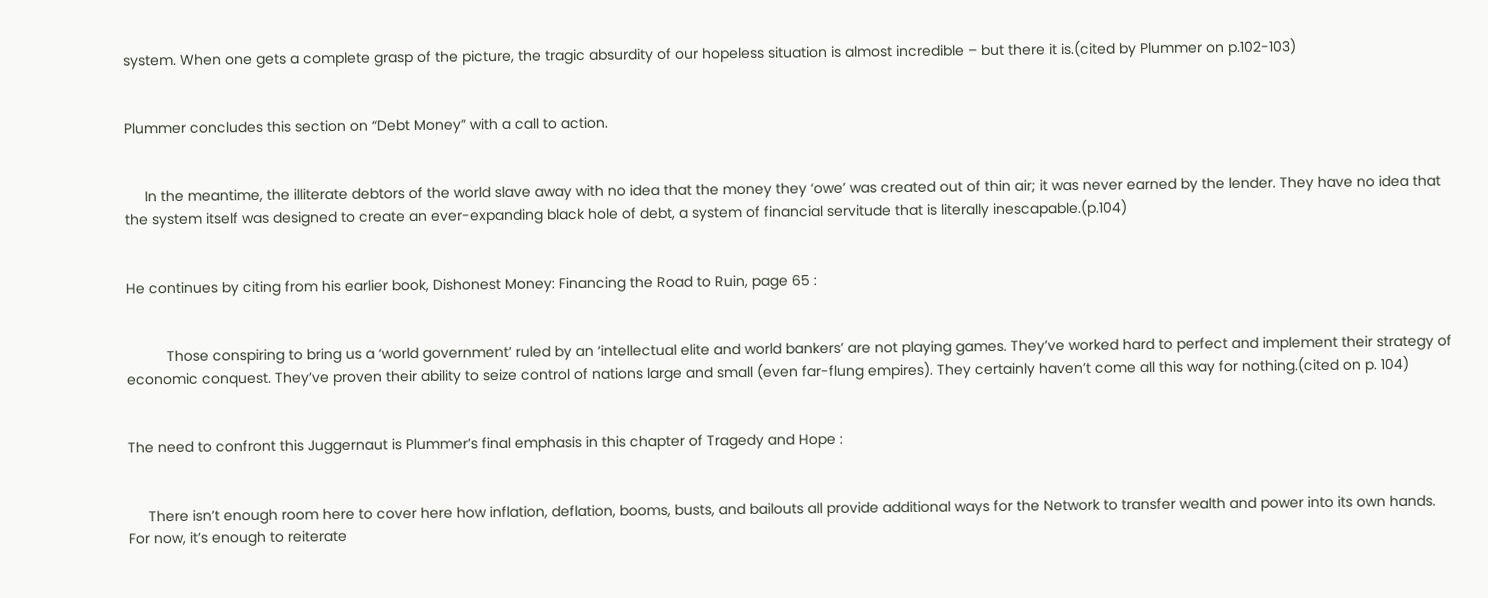system. When one gets a complete grasp of the picture, the tragic absurdity of our hopeless situation is almost incredible – but there it is.(cited by Plummer on p.102-103)


Plummer concludes this section on “Debt Money” with a call to action.


     In the meantime, the illiterate debtors of the world slave away with no idea that the money they ‘owe’ was created out of thin air; it was never earned by the lender. They have no idea that the system itself was designed to create an ever-expanding black hole of debt, a system of financial servitude that is literally inescapable.(p.104)


He continues by citing from his earlier book, Dishonest Money: Financing the Road to Ruin, page 65 :


          Those conspiring to bring us a ‘world government’ ruled by an ‘intellectual elite and world bankers’ are not playing games. They’ve worked hard to perfect and implement their strategy of economic conquest. They’ve proven their ability to seize control of nations large and small (even far-flung empires). They certainly haven’t come all this way for nothing.(cited on p. 104)


The need to confront this Juggernaut is Plummer’s final emphasis in this chapter of Tragedy and Hope :


     There isn’t enough room here to cover here how inflation, deflation, booms, busts, and bailouts all provide additional ways for the Network to transfer wealth and power into its own hands. For now, it’s enough to reiterate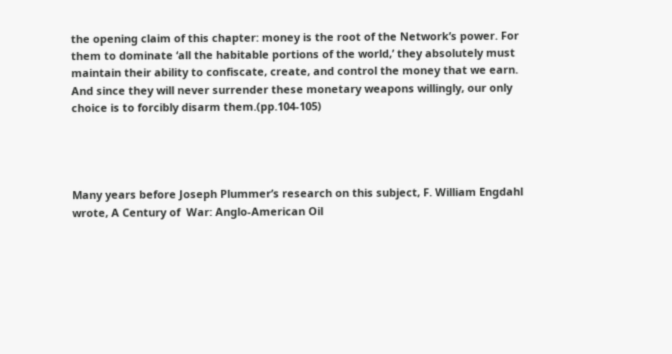the opening claim of this chapter: money is the root of the Network’s power. For them to dominate ‘all the habitable portions of the world,’ they absolutely must maintain their ability to confiscate, create, and control the money that we earn. And since they will never surrender these monetary weapons willingly, our only choice is to forcibly disarm them.(pp.104-105)




Many years before Joseph Plummer’s research on this subject, F. William Engdahl wrote, A Century of  War: Anglo-American Oil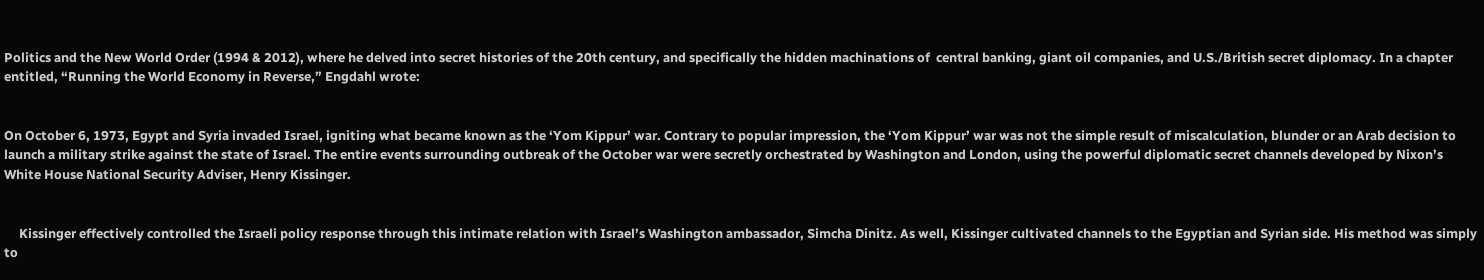Politics and the New World Order (1994 & 2012), where he delved into secret histories of the 20th century, and specifically the hidden machinations of  central banking, giant oil companies, and U.S./British secret diplomacy. In a chapter entitled, “Running the World Economy in Reverse,” Engdahl wrote:


On October 6, 1973, Egypt and Syria invaded Israel, igniting what became known as the ‘Yom Kippur’ war. Contrary to popular impression, the ‘Yom Kippur’ war was not the simple result of miscalculation, blunder or an Arab decision to launch a military strike against the state of Israel. The entire events surrounding outbreak of the October war were secretly orchestrated by Washington and London, using the powerful diplomatic secret channels developed by Nixon’s White House National Security Adviser, Henry Kissinger.


     Kissinger effectively controlled the Israeli policy response through this intimate relation with Israel’s Washington ambassador, Simcha Dinitz. As well, Kissinger cultivated channels to the Egyptian and Syrian side. His method was simply to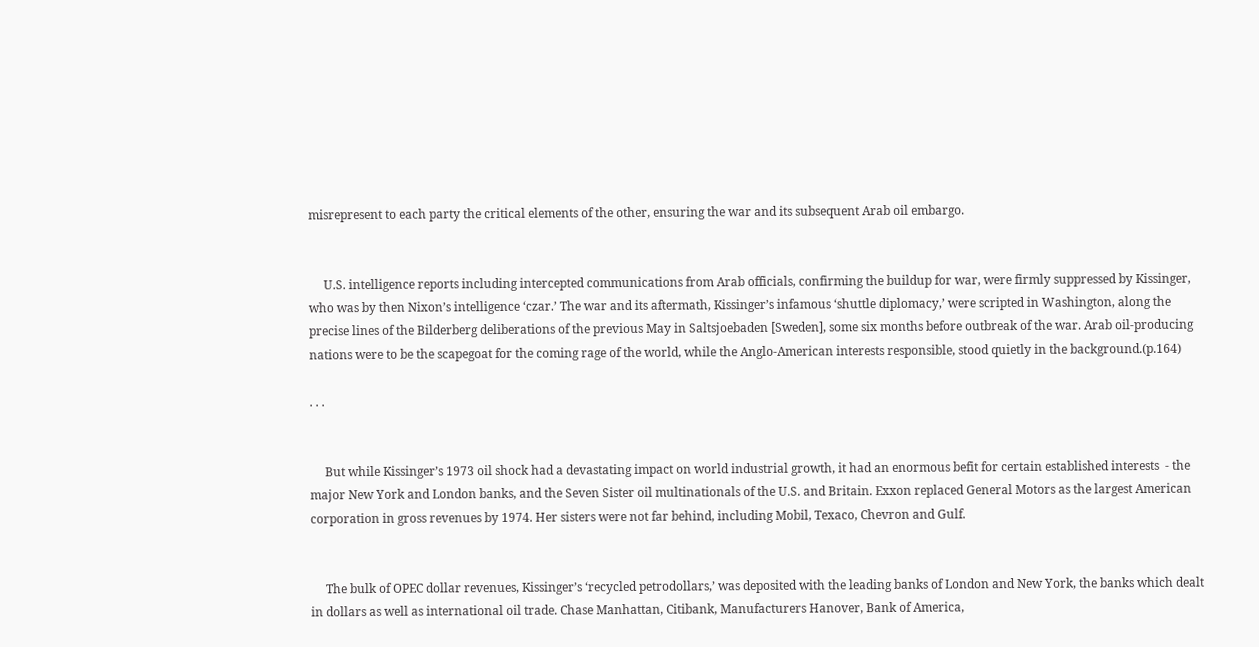misrepresent to each party the critical elements of the other, ensuring the war and its subsequent Arab oil embargo.


     U.S. intelligence reports including intercepted communications from Arab officials, confirming the buildup for war, were firmly suppressed by Kissinger, who was by then Nixon’s intelligence ‘czar.’ The war and its aftermath, Kissinger’s infamous ‘shuttle diplomacy,’ were scripted in Washington, along the precise lines of the Bilderberg deliberations of the previous May in Saltsjoebaden [Sweden], some six months before outbreak of the war. Arab oil-producing nations were to be the scapegoat for the coming rage of the world, while the Anglo-American interests responsible, stood quietly in the background.(p.164)

. . .


     But while Kissinger’s 1973 oil shock had a devastating impact on world industrial growth, it had an enormous befit for certain established interests  - the major New York and London banks, and the Seven Sister oil multinationals of the U.S. and Britain. Exxon replaced General Motors as the largest American corporation in gross revenues by 1974. Her sisters were not far behind, including Mobil, Texaco, Chevron and Gulf.


     The bulk of OPEC dollar revenues, Kissinger’s ‘recycled petrodollars,’ was deposited with the leading banks of London and New York, the banks which dealt in dollars as well as international oil trade. Chase Manhattan, Citibank, Manufacturers Hanover, Bank of America,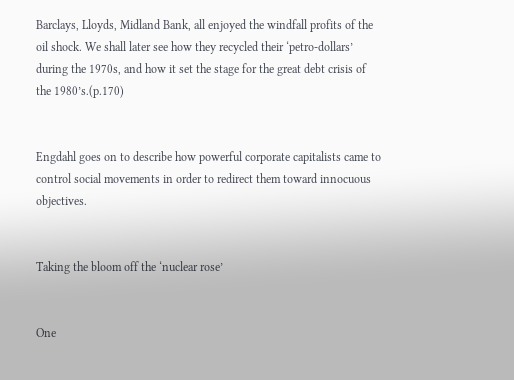Barclays, Lloyds, Midland Bank, all enjoyed the windfall profits of the oil shock. We shall later see how they recycled their ‘petro-dollars’ during the 1970s, and how it set the stage for the great debt crisis of the 1980’s.(p.170)


Engdahl goes on to describe how powerful corporate capitalists came to control social movements in order to redirect them toward innocuous objectives.


Taking the bloom off the ‘nuclear rose’


One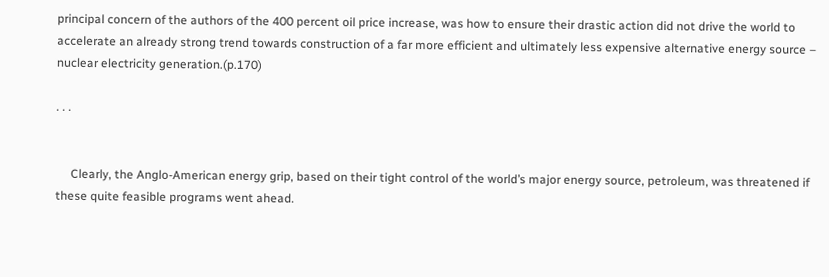principal concern of the authors of the 400 percent oil price increase, was how to ensure their drastic action did not drive the world to accelerate an already strong trend towards construction of a far more efficient and ultimately less expensive alternative energy source – nuclear electricity generation.(p.170)

. . .


     Clearly, the Anglo-American energy grip, based on their tight control of the world’s major energy source, petroleum, was threatened if these quite feasible programs went ahead.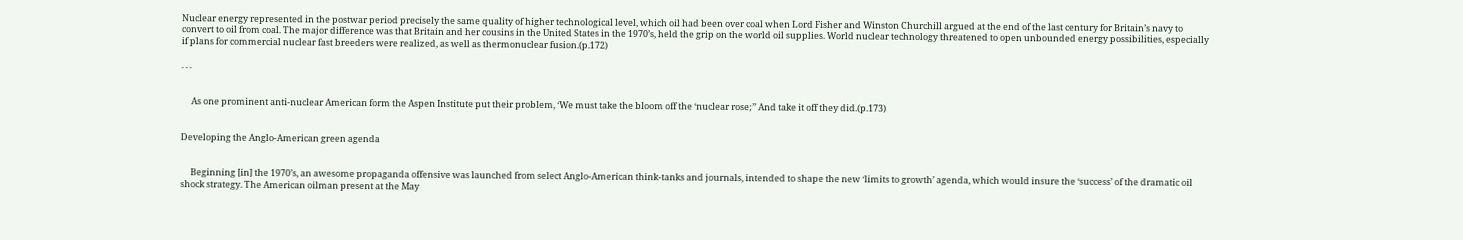Nuclear energy represented in the postwar period precisely the same quality of higher technological level, which oil had been over coal when Lord Fisher and Winston Churchill argued at the end of the last century for Britain’s navy to convert to oil from coal. The major difference was that Britain and her cousins in the United States in the 1970’s, held the grip on the world oil supplies. World nuclear technology threatened to open unbounded energy possibilities, especially if plans for commercial nuclear fast breeders were realized, as well as thermonuclear fusion.(p.172)

. . .


     As one prominent anti-nuclear American form the Aspen Institute put their problem, ‘We must take the bloom off the ‘nuclear rose;’’ And take it off they did.(p.173)


Developing the Anglo-American green agenda


     Beginning [in] the 1970’s, an awesome propaganda offensive was launched from select Anglo-American think-tanks and journals, intended to shape the new ‘limits to growth’ agenda, which would insure the ‘success’ of the dramatic oil shock strategy. The American oilman present at the May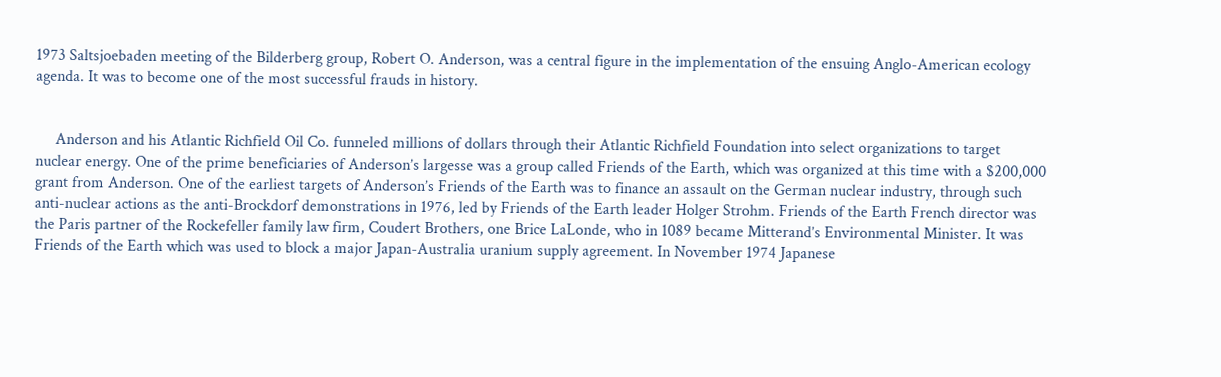1973 Saltsjoebaden meeting of the Bilderberg group, Robert O. Anderson, was a central figure in the implementation of the ensuing Anglo-American ecology agenda. It was to become one of the most successful frauds in history.


     Anderson and his Atlantic Richfield Oil Co. funneled millions of dollars through their Atlantic Richfield Foundation into select organizations to target nuclear energy. One of the prime beneficiaries of Anderson’s largesse was a group called Friends of the Earth, which was organized at this time with a $200,000 grant from Anderson. One of the earliest targets of Anderson’s Friends of the Earth was to finance an assault on the German nuclear industry, through such anti-nuclear actions as the anti-Brockdorf demonstrations in 1976, led by Friends of the Earth leader Holger Strohm. Friends of the Earth French director was the Paris partner of the Rockefeller family law firm, Coudert Brothers, one Brice LaLonde, who in 1089 became Mitterand’s Environmental Minister. It was Friends of the Earth which was used to block a major Japan-Australia uranium supply agreement. In November 1974 Japanese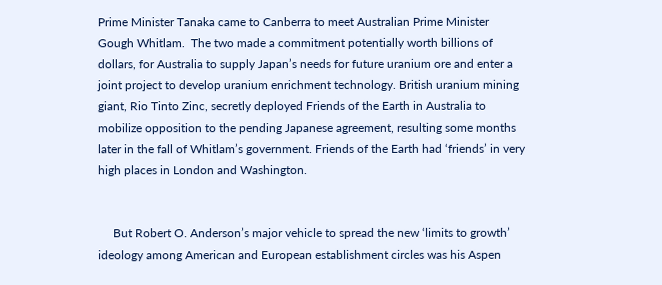Prime Minister Tanaka came to Canberra to meet Australian Prime Minister Gough Whitlam.  The two made a commitment potentially worth billions of dollars, for Australia to supply Japan’s needs for future uranium ore and enter a joint project to develop uranium enrichment technology. British uranium mining giant, Rio Tinto Zinc, secretly deployed Friends of the Earth in Australia to mobilize opposition to the pending Japanese agreement, resulting some months later in the fall of Whitlam’s government. Friends of the Earth had ‘friends’ in very high places in London and Washington.


     But Robert O. Anderson’s major vehicle to spread the new ‘limits to growth’ ideology among American and European establishment circles was his Aspen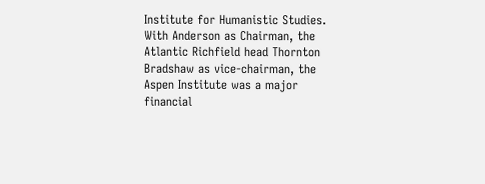Institute for Humanistic Studies. With Anderson as Chairman, the Atlantic Richfield head Thornton Bradshaw as vice-chairman, the Aspen Institute was a major financial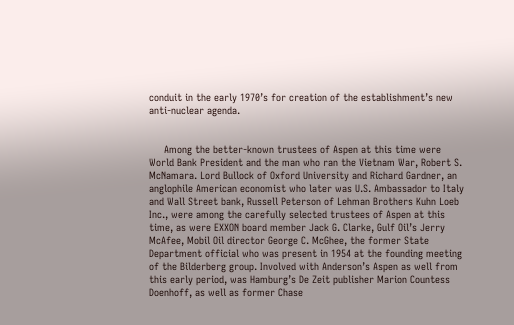conduit in the early 1970’s for creation of the establishment’s new anti-nuclear agenda.


     Among the better-known trustees of Aspen at this time were World Bank President and the man who ran the Vietnam War, Robert S. McNamara. Lord Bullock of Oxford University and Richard Gardner, an anglophile American economist who later was U.S. Ambassador to Italy and Wall Street bank, Russell Peterson of Lehman Brothers Kuhn Loeb Inc., were among the carefully selected trustees of Aspen at this time, as were EXXON board member Jack G. Clarke, Gulf Oil’s Jerry McAfee, Mobil Oil director George C. McGhee, the former State Department official who was present in 1954 at the founding meeting of the Bilderberg group. Involved with Anderson’s Aspen as well from this early period, was Hamburg’s De Zeit publisher Marion Countess Doenhoff, as well as former Chase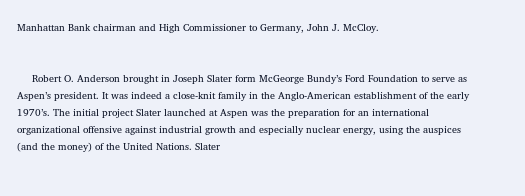Manhattan Bank chairman and High Commissioner to Germany, John J. McCloy.


     Robert O. Anderson brought in Joseph Slater form McGeorge Bundy’s Ford Foundation to serve as Aspen’s president. It was indeed a close-knit family in the Anglo-American establishment of the early 1970’s. The initial project Slater launched at Aspen was the preparation for an international organizational offensive against industrial growth and especially nuclear energy, using the auspices (and the money) of the United Nations. Slater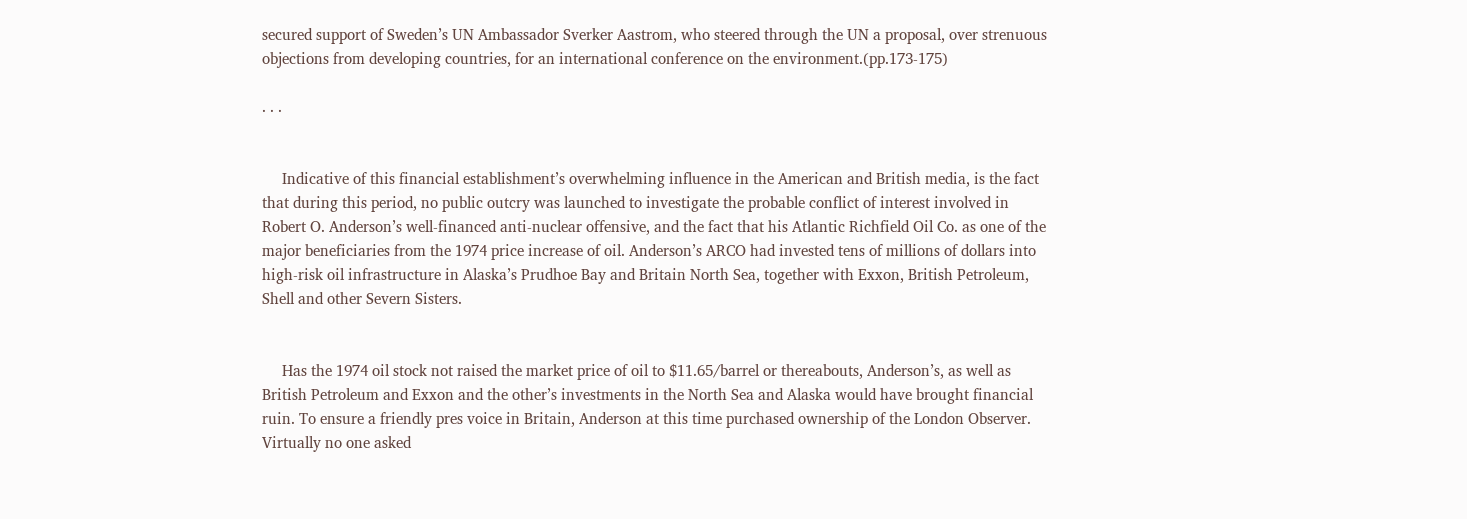secured support of Sweden’s UN Ambassador Sverker Aastrom, who steered through the UN a proposal, over strenuous objections from developing countries, for an international conference on the environment.(pp.173-175)

. . .


     Indicative of this financial establishment’s overwhelming influence in the American and British media, is the fact that during this period, no public outcry was launched to investigate the probable conflict of interest involved in Robert O. Anderson’s well-financed anti-nuclear offensive, and the fact that his Atlantic Richfield Oil Co. as one of the major beneficiaries from the 1974 price increase of oil. Anderson’s ARCO had invested tens of millions of dollars into high-risk oil infrastructure in Alaska’s Prudhoe Bay and Britain North Sea, together with Exxon, British Petroleum, Shell and other Severn Sisters.


     Has the 1974 oil stock not raised the market price of oil to $11.65/barrel or thereabouts, Anderson’s, as well as British Petroleum and Exxon and the other’s investments in the North Sea and Alaska would have brought financial ruin. To ensure a friendly pres voice in Britain, Anderson at this time purchased ownership of the London Observer. Virtually no one asked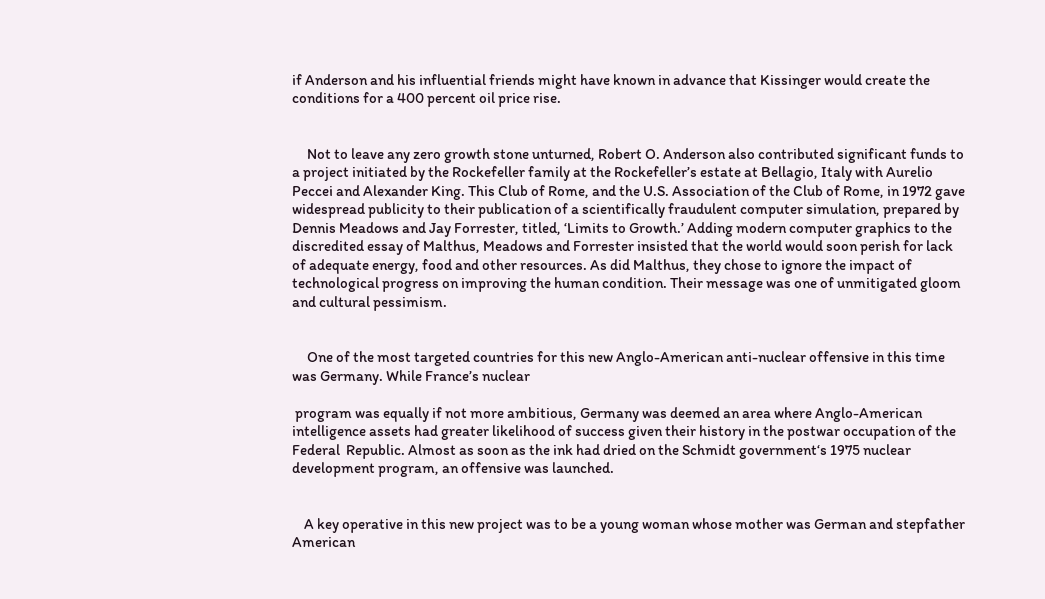if Anderson and his influential friends might have known in advance that Kissinger would create the conditions for a 400 percent oil price rise.


     Not to leave any zero growth stone unturned, Robert O. Anderson also contributed significant funds to a project initiated by the Rockefeller family at the Rockefeller’s estate at Bellagio, Italy with Aurelio Peccei and Alexander King. This Club of Rome, and the U.S. Association of the Club of Rome, in 1972 gave widespread publicity to their publication of a scientifically fraudulent computer simulation, prepared by Dennis Meadows and Jay Forrester, titled, ‘Limits to Growth.’ Adding modern computer graphics to the discredited essay of Malthus, Meadows and Forrester insisted that the world would soon perish for lack of adequate energy, food and other resources. As did Malthus, they chose to ignore the impact of technological progress on improving the human condition. Their message was one of unmitigated gloom and cultural pessimism.


     One of the most targeted countries for this new Anglo-American anti-nuclear offensive in this time was Germany. While France’s nuclear

 program was equally if not more ambitious, Germany was deemed an area where Anglo-American intelligence assets had greater likelihood of success given their history in the postwar occupation of the Federal  Republic. Almost as soon as the ink had dried on the Schmidt government‘s 1975 nuclear development program, an offensive was launched.


    A key operative in this new project was to be a young woman whose mother was German and stepfather American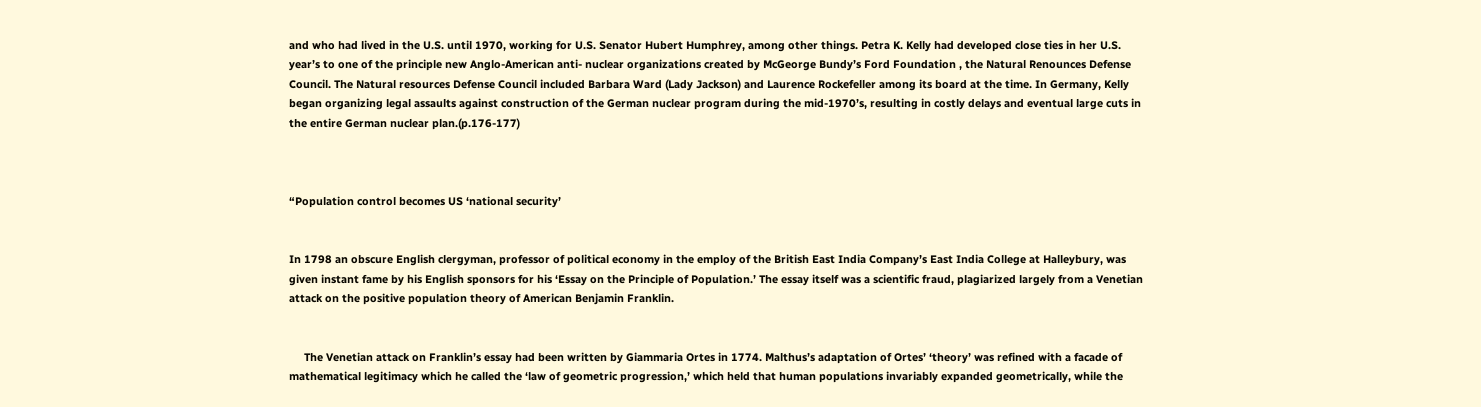and who had lived in the U.S. until 1970, working for U.S. Senator Hubert Humphrey, among other things. Petra K. Kelly had developed close ties in her U.S. year’s to one of the principle new Anglo-American anti- nuclear organizations created by McGeorge Bundy’s Ford Foundation , the Natural Renounces Defense Council. The Natural resources Defense Council included Barbara Ward (Lady Jackson) and Laurence Rockefeller among its board at the time. In Germany, Kelly began organizing legal assaults against construction of the German nuclear program during the mid-1970’s, resulting in costly delays and eventual large cuts in the entire German nuclear plan.(p.176-177)



“Population control becomes US ‘national security’


In 1798 an obscure English clergyman, professor of political economy in the employ of the British East India Company’s East India College at Halleybury, was given instant fame by his English sponsors for his ‘Essay on the Principle of Population.’ The essay itself was a scientific fraud, plagiarized largely from a Venetian attack on the positive population theory of American Benjamin Franklin.


     The Venetian attack on Franklin’s essay had been written by Giammaria Ortes in 1774. Malthus’s adaptation of Ortes’ ‘theory’ was refined with a facade of mathematical legitimacy which he called the ‘law of geometric progression,’ which held that human populations invariably expanded geometrically, while the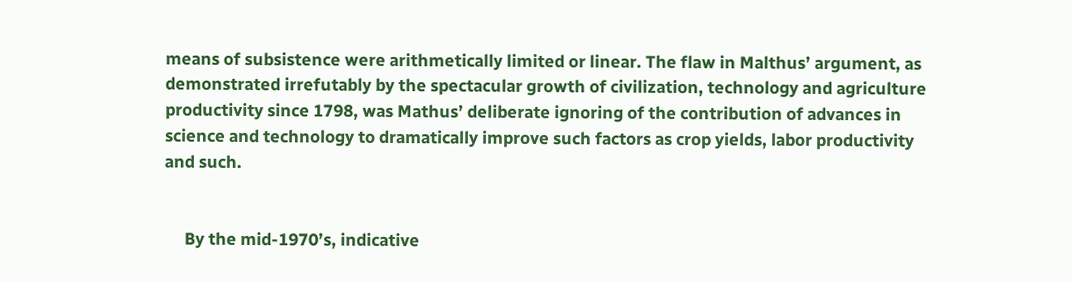means of subsistence were arithmetically limited or linear. The flaw in Malthus’ argument, as demonstrated irrefutably by the spectacular growth of civilization, technology and agriculture productivity since 1798, was Mathus’ deliberate ignoring of the contribution of advances in science and technology to dramatically improve such factors as crop yields, labor productivity and such.


     By the mid-1970’s, indicative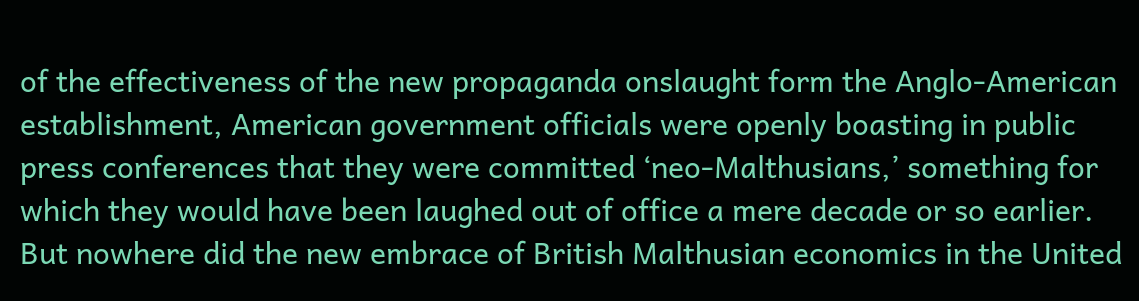of the effectiveness of the new propaganda onslaught form the Anglo-American establishment, American government officials were openly boasting in public press conferences that they were committed ‘neo-Malthusians,’ something for which they would have been laughed out of office a mere decade or so earlier. But nowhere did the new embrace of British Malthusian economics in the United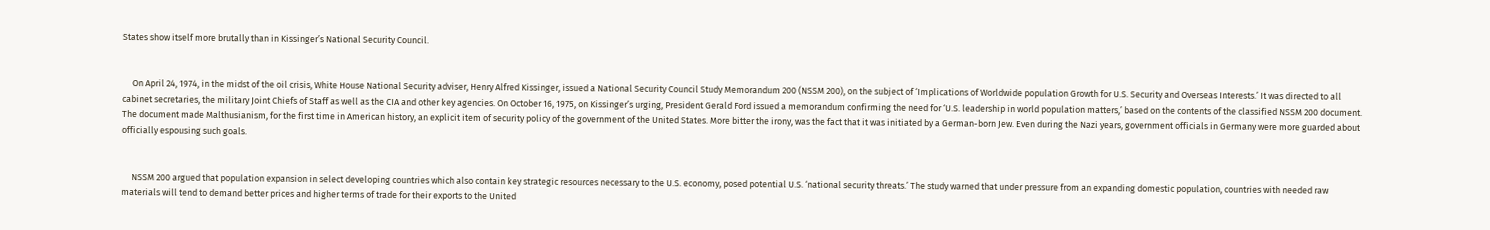States show itself more brutally than in Kissinger’s National Security Council.


     On April 24, 1974, in the midst of the oil crisis, White House National Security adviser, Henry Alfred Kissinger, issued a National Security Council Study Memorandum 200 (NSSM 200), on the subject of ‘Implications of Worldwide population Growth for U.S. Security and Overseas Interests.’ It was directed to all cabinet secretaries, the military Joint Chiefs of Staff as well as the CIA and other key agencies. On October 16, 1975, on Kissinger’s urging, President Gerald Ford issued a memorandum confirming the need for ‘U.S. leadership in world population matters,’ based on the contents of the classified NSSM 200 document. The document made Malthusianism, for the first time in American history, an explicit item of security policy of the government of the United States. More bitter the irony, was the fact that it was initiated by a German-born Jew. Even during the Nazi years, government officials in Germany were more guarded about officially espousing such goals.


     NSSM 200 argued that population expansion in select developing countries which also contain key strategic resources necessary to the U.S. economy, posed potential U.S. ‘national security threats.’ The study warned that under pressure from an expanding domestic population, countries with needed raw materials will tend to demand better prices and higher terms of trade for their exports to the United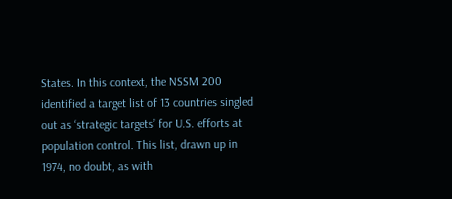States. In this context, the NSSM 200 identified a target list of 13 countries singled out as ‘strategic targets’ for U.S. efforts at population control. This list, drawn up in 1974, no doubt, as with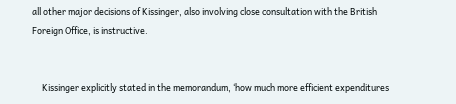all other major decisions of Kissinger, also involving close consultation with the British Foreign Office, is instructive.


     Kissinger explicitly stated in the memorandum, ‘how much more efficient expenditures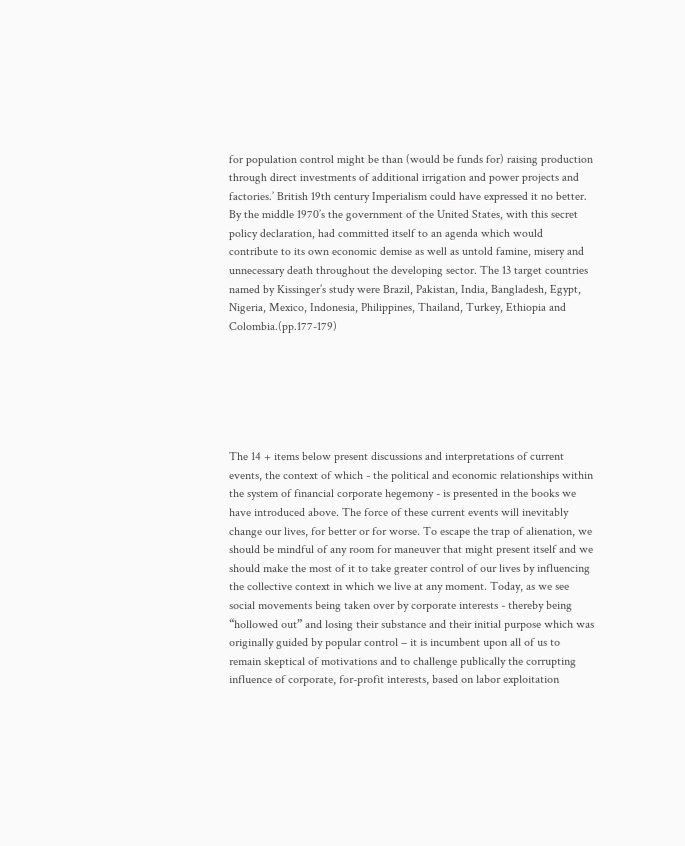for population control might be than (would be funds for) raising production through direct investments of additional irrigation and power projects and factories.’ British 19th century Imperialism could have expressed it no better. By the middle 1970’s the government of the United States, with this secret policy declaration, had committed itself to an agenda which would contribute to its own economic demise as well as untold famine, misery and unnecessary death throughout the developing sector. The 13 target countries named by Kissinger’s study were Brazil, Pakistan, India, Bangladesh, Egypt, Nigeria, Mexico, Indonesia, Philippines, Thailand, Turkey, Ethiopia and Colombia.(pp.177-179)






The 14 + items below present discussions and interpretations of current events, the context of which - the political and economic relationships within the system of financial corporate hegemony - is presented in the books we have introduced above. The force of these current events will inevitably change our lives, for better or for worse. To escape the trap of alienation, we should be mindful of any room for maneuver that might present itself and we should make the most of it to take greater control of our lives by influencing the collective context in which we live at any moment. Today, as we see social movements being taken over by corporate interests - thereby being “hollowed out” and losing their substance and their initial purpose which was originally guided by popular control – it is incumbent upon all of us to remain skeptical of motivations and to challenge publically the corrupting influence of corporate, for-profit interests, based on labor exploitation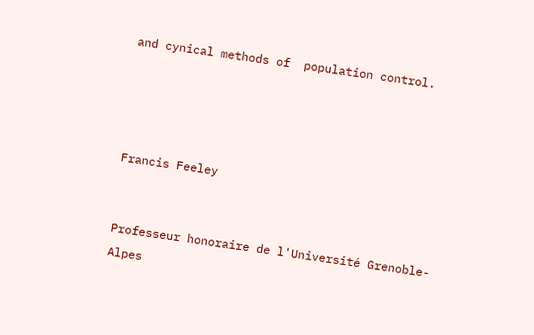and cynical methods of  population control.




Francis Feeley


Professeur honoraire de l'Université Grenoble-Alpes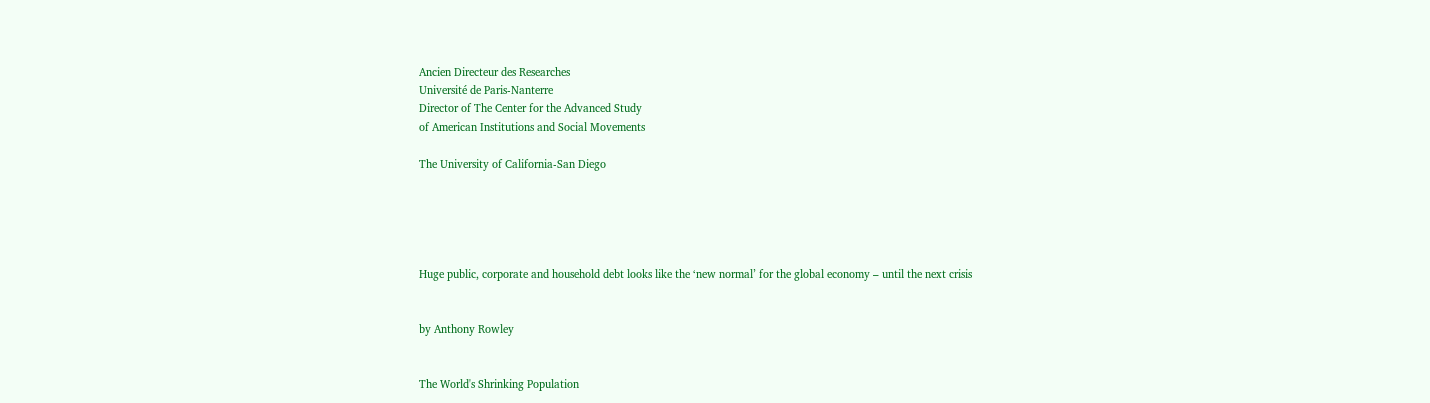Ancien Directeur des Researches
Université de Paris-Nanterre
Director of The Center for the Advanced Study
of American Institutions and Social Movements

The University of California-San Diego





Huge public, corporate and household debt looks like the ‘new normal’ for the global economy – until the next crisis


by Anthony Rowley


The World's Shrinking Population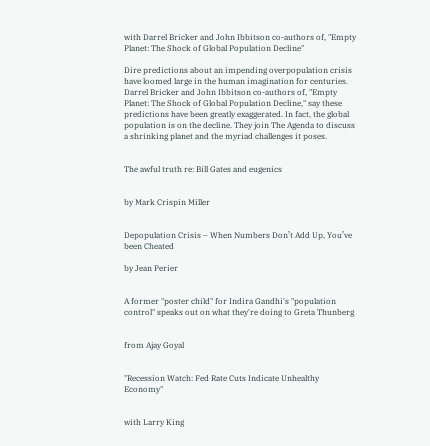with Darrel Bricker and John Ibbitson co-authors of, "Empty Planet: The Shock of Global Population Decline"

Dire predictions about an impending overpopulation crisis have loomed large in the human imagination for centuries. Darrel Bricker and John Ibbitson co-authors of, "Empty Planet: The Shock of Global Population Decline," say these predictions have been greatly exaggerated. In fact, the global population is on the decline. They join The Agenda to discuss a shrinking planet and the myriad challenges it poses.


The awful truth re: Bill Gates and eugenics


by Mark Crispin Miller


Depopulation Crisis – When Numbers Don’t Add Up, You’ve been Cheated

by Jean Perier


A former "poster child" for Indira Gandhi's "population control" speaks out on what they're doing to Greta Thunberg


from Ajay Goyal


"Recession Watch: Fed Rate Cuts Indicate Unhealthy Economy"


with Larry King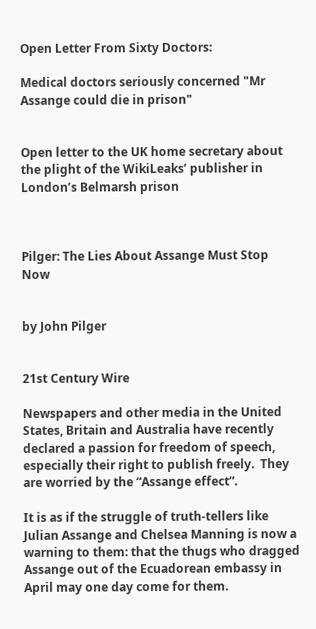Open Letter From Sixty Doctors:

Medical doctors seriously concerned "Mr Assange could die in prison"


Open letter to the UK home secretary about the plight of the WikiLeaks’ publisher in London’s Belmarsh prison



Pilger: The Lies About Assange Must Stop Now


by John Pilger


21st Century Wire

Newspapers and other media in the United States, Britain and Australia have recently declared a passion for freedom of speech, especially their right to publish freely.  They are worried by the “Assange effect”.

It is as if the struggle of truth-tellers like Julian Assange and Chelsea Manning is now a warning to them: that the thugs who dragged Assange out of the Ecuadorean embassy in April may one day come for them.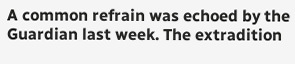A common refrain was echoed by the Guardian last week. The extradition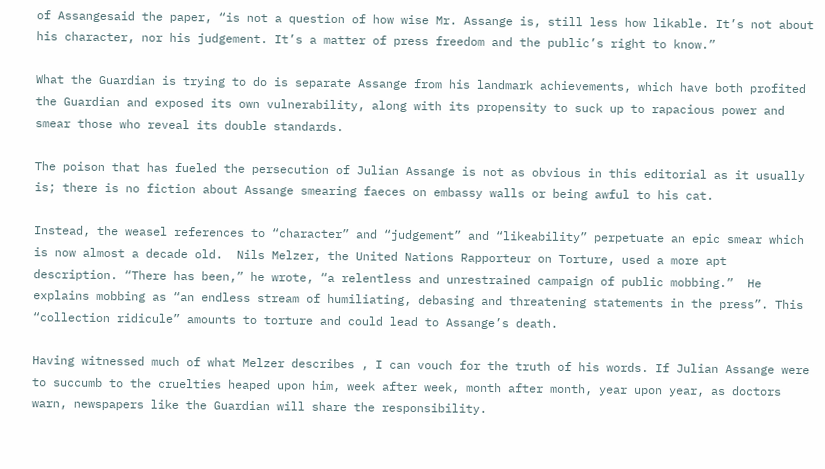of Assangesaid the paper, “is not a question of how wise Mr. Assange is, still less how likable. It’s not about his character, nor his judgement. It’s a matter of press freedom and the public’s right to know.”

What the Guardian is trying to do is separate Assange from his landmark achievements, which have both profited the Guardian and exposed its own vulnerability, along with its propensity to suck up to rapacious power and smear those who reveal its double standards.

The poison that has fueled the persecution of Julian Assange is not as obvious in this editorial as it usually is; there is no fiction about Assange smearing faeces on embassy walls or being awful to his cat.

Instead, the weasel references to “character” and “judgement” and “likeability” perpetuate an epic smear which is now almost a decade old.  Nils Melzer, the United Nations Rapporteur on Torture, used a more apt description. “There has been,” he wrote, “a relentless and unrestrained campaign of public mobbing.”  He explains mobbing as “an endless stream of humiliating, debasing and threatening statements in the press”. This “collection ridicule” amounts to torture and could lead to Assange’s death.

Having witnessed much of what Melzer describes , I can vouch for the truth of his words. If Julian Assange were to succumb to the cruelties heaped upon him, week after week, month after month, year upon year, as doctors warn, newspapers like the Guardian will share the responsibility.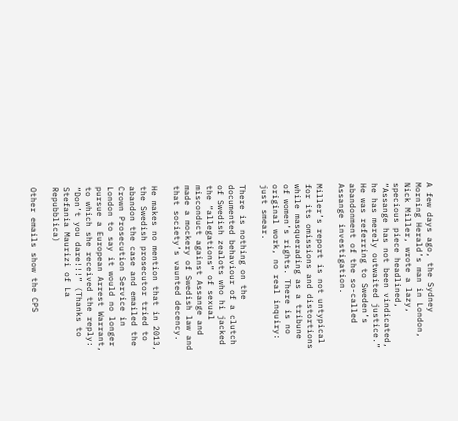A few days ago, the Sydney Morning Herald’s man in London, Nick Miller, wrote a lazy, specious piece headlined, “Assange has not been vindicated, he has merely outwaited justice.”  He was referring to Sweden’s abandonment of the so-called Assange investigation.

Miller’s report is not untypical for its omissions and distortions while masquerading as a tribune of women’s rights. There is no original work, no real inquiry: just smear.

There is nothing on the documented behaviour of a clutch of Swedish zealots who hi jacked the “allegations” of sexual misconduct against Assange and made a mockery of Swedish law and that society’s vaunted decency.

He makes no mention that in 2013, the Swedish prosecutor tried to abandon the case and emailed the Crown Prosecution Service in London to say it would no longer pursue a European Arrest Warrant, to which she received the reply: “Don’t you dare!!!” (Thanks to Stefania Maurizi of La Repubblica)

Other emails show the CPS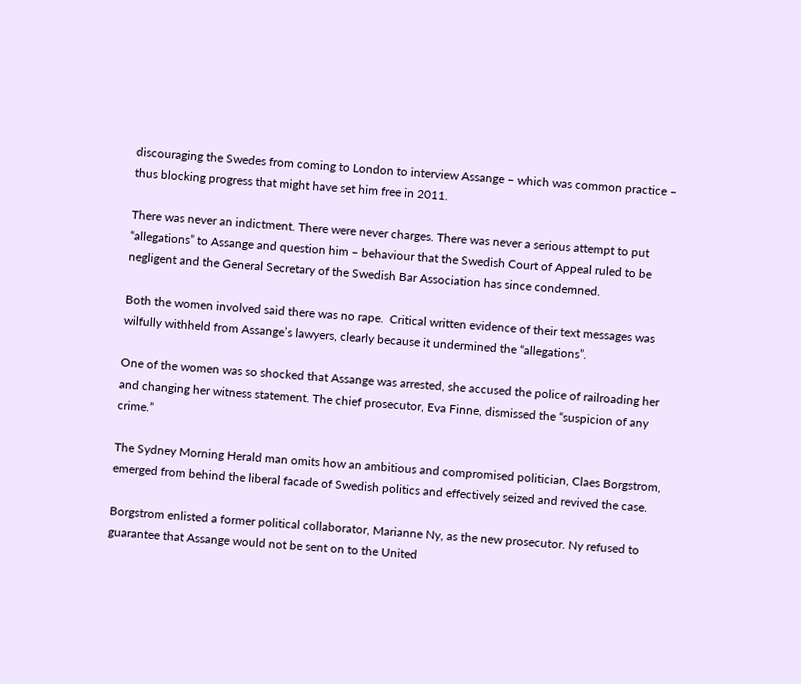discouraging the Swedes from coming to London to interview Assange – which was common practice – thus blocking progress that might have set him free in 2011.

There was never an indictment. There were never charges. There was never a serious attempt to put “allegations” to Assange and question him – behaviour that the Swedish Court of Appeal ruled to be negligent and the General Secretary of the Swedish Bar Association has since condemned.

Both the women involved said there was no rape.  Critical written evidence of their text messages was wilfully withheld from Assange’s lawyers, clearly because it undermined the “allegations”.

One of the women was so shocked that Assange was arrested, she accused the police of railroading her and changing her witness statement. The chief prosecutor, Eva Finne, dismissed the “suspicion of any crime.”

The Sydney Morning Herald man omits how an ambitious and compromised politician, Claes Borgstrom, emerged from behind the liberal facade of Swedish politics and effectively seized and revived the case.

Borgstrom enlisted a former political collaborator, Marianne Ny, as the new prosecutor. Ny refused to guarantee that Assange would not be sent on to the United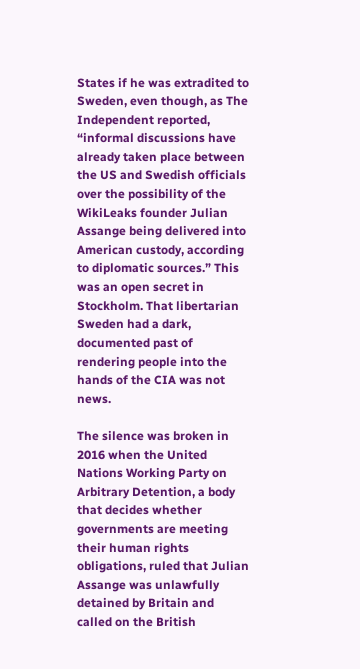States if he was extradited to Sweden, even though, as The Independent reported, “informal discussions have already taken place between the US and Swedish officials over the possibility of the WikiLeaks founder Julian Assange being delivered into American custody, according to diplomatic sources.” This was an open secret in Stockholm. That libertarian Sweden had a dark, documented past of rendering people into the hands of the CIA was not news.

The silence was broken in 2016 when the United Nations Working Party on Arbitrary Detention, a body that decides whether governments are meeting their human rights obligations, ruled that Julian Assange was unlawfully detained by Britain and called on the British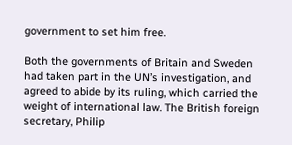government to set him free.

Both the governments of Britain and Sweden had taken part in the UN’s investigation, and agreed to abide by its ruling, which carried the weight of international law. The British foreign secretary, Philip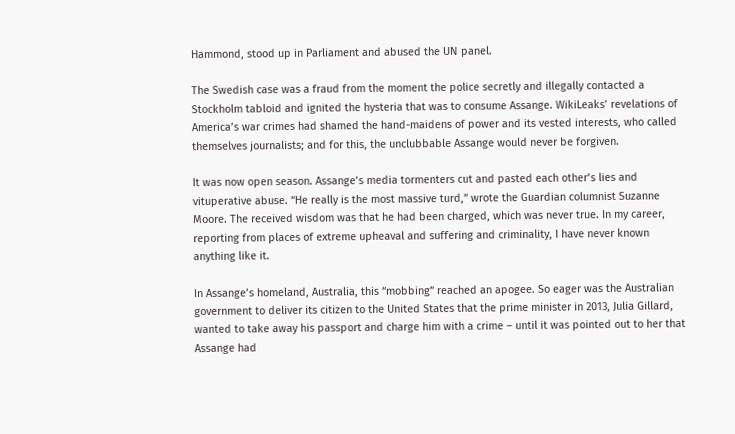Hammond, stood up in Parliament and abused the UN panel.

The Swedish case was a fraud from the moment the police secretly and illegally contacted a Stockholm tabloid and ignited the hysteria that was to consume Assange. WikiLeaks’ revelations of America’s war crimes had shamed the hand-maidens of power and its vested interests, who called themselves journalists; and for this, the unclubbable Assange would never be forgiven.

It was now open season. Assange’s media tormenters cut and pasted each other’s lies and vituperative abuse. “He really is the most massive turd,” wrote the Guardian columnist Suzanne Moore. The received wisdom was that he had been charged, which was never true. In my career, reporting from places of extreme upheaval and suffering and criminality, I have never known anything like it.

In Assange’s homeland, Australia, this “mobbing” reached an apogee. So eager was the Australian government to deliver its citizen to the United States that the prime minister in 2013, Julia Gillard, wanted to take away his passport and charge him with a crime – until it was pointed out to her that Assange had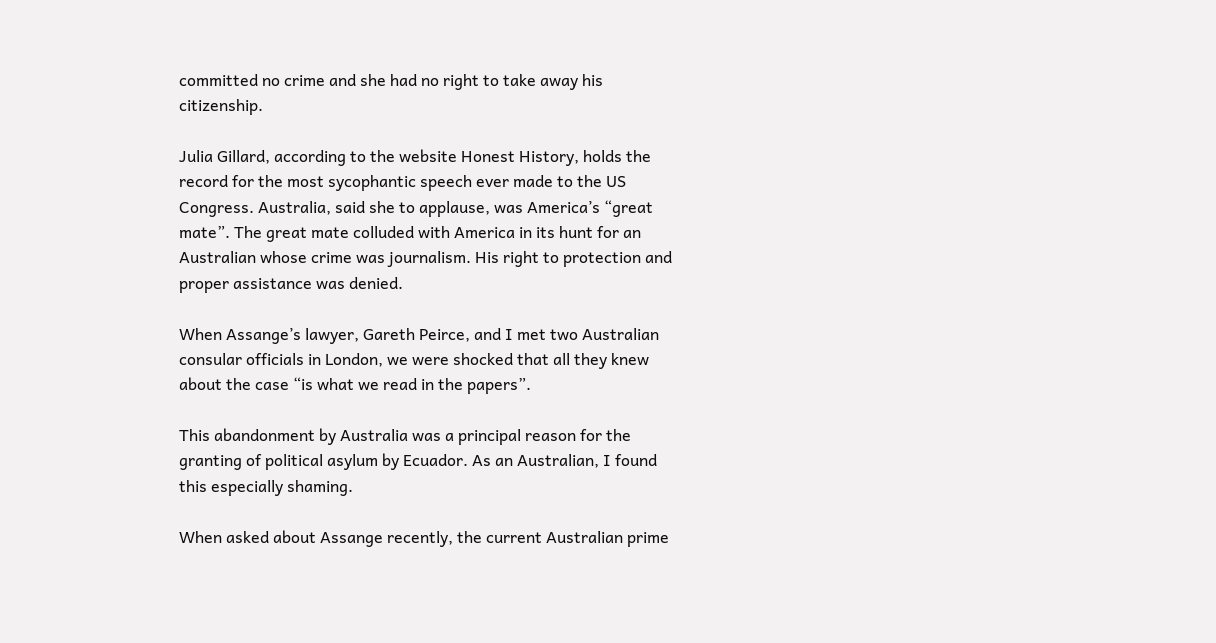committed no crime and she had no right to take away his citizenship.

Julia Gillard, according to the website Honest History, holds the record for the most sycophantic speech ever made to the US Congress. Australia, said she to applause, was America’s “great mate”. The great mate colluded with America in its hunt for an Australian whose crime was journalism. His right to protection and proper assistance was denied.

When Assange’s lawyer, Gareth Peirce, and I met two Australian consular officials in London, we were shocked that all they knew about the case “is what we read in the papers”.

This abandonment by Australia was a principal reason for the granting of political asylum by Ecuador. As an Australian, I found this especially shaming.

When asked about Assange recently, the current Australian prime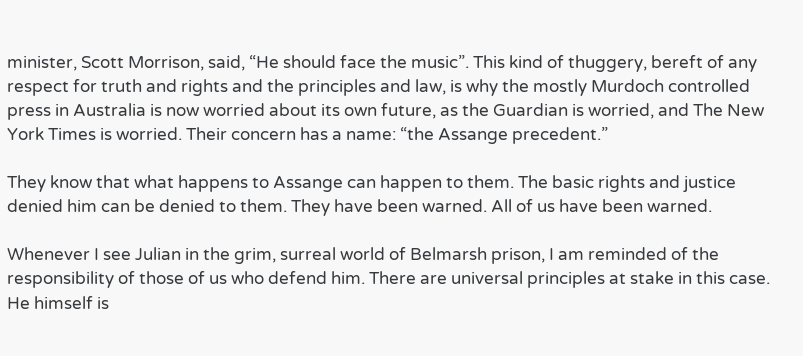minister, Scott Morrison, said, “He should face the music”. This kind of thuggery, bereft of any respect for truth and rights and the principles and law, is why the mostly Murdoch controlled press in Australia is now worried about its own future, as the Guardian is worried, and The New York Times is worried. Their concern has a name: “the Assange precedent.”

They know that what happens to Assange can happen to them. The basic rights and justice denied him can be denied to them. They have been warned. All of us have been warned.

Whenever I see Julian in the grim, surreal world of Belmarsh prison, I am reminded of the responsibility of those of us who defend him. There are universal principles at stake in this case. He himself is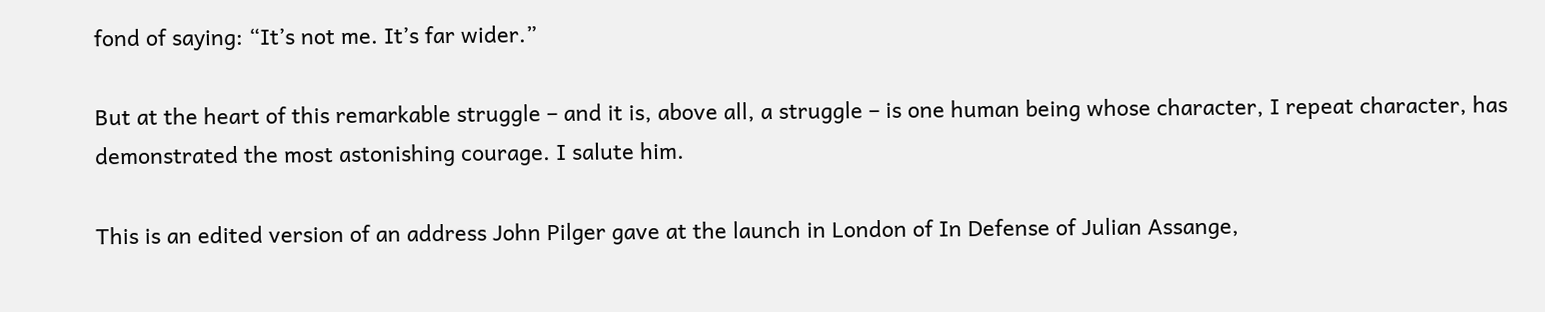fond of saying: “It’s not me. It’s far wider.”

But at the heart of this remarkable struggle – and it is, above all, a struggle – is one human being whose character, I repeat character, has demonstrated the most astonishing courage. I salute him.

This is an edited version of an address John Pilger gave at the launch in London of In Defense of Julian Assange,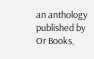an anthology published by Or Books,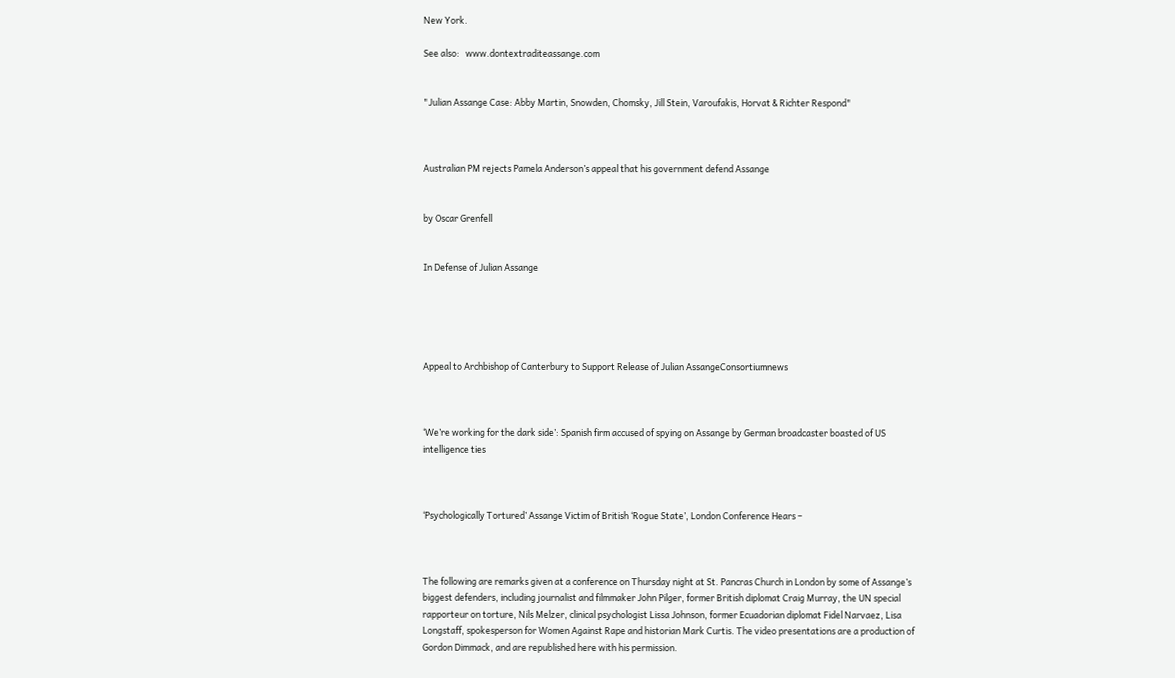New York.

See also:   www.dontextraditeassange.com


"Julian Assange Case: Abby Martin, Snowden, Chomsky, Jill Stein, Varoufakis, Horvat & Richter Respond"



Australian PM rejects Pamela Anderson’s appeal that his government defend Assange


by Oscar Grenfell


In Defense of Julian Assange





Appeal to Archbishop of Canterbury to Support Release of Julian AssangeConsortiumnews



‘We’re working for the dark side’: Spanish firm accused of spying on Assange by German broadcaster boasted of US intelligence ties



‘Psychologically Tortured’ Assange Victim of British ‘Rogue State’, London Conference Hears –



The following are remarks given at a conference on Thursday night at St. Pancras Church in London by some of Assange’s biggest defenders, including journalist and filmmaker John Pilger, former British diplomat Craig Murray, the UN special rapporteur on torture, Nils Melzer, clinical psychologist Lissa Johnson, former Ecuadorian diplomat Fidel Narvaez, Lisa Longstaff, spokesperson for Women Against Rape and historian Mark Curtis. The video presentations are a production of Gordon Dimmack, and are republished here with his permission.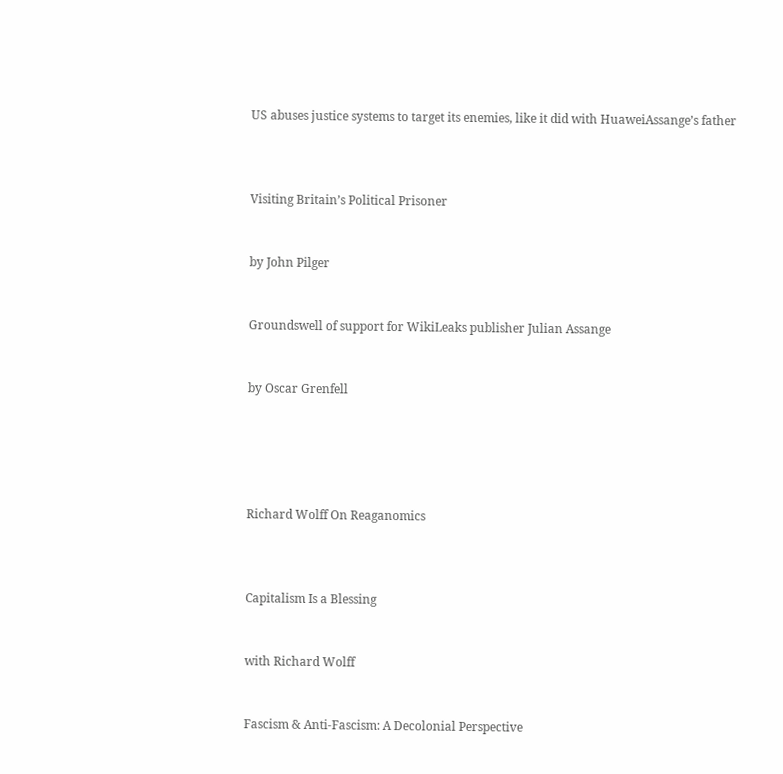US abuses justice systems to target its enemies, like it did with HuaweiAssange’s father



Visiting Britain’s Political Prisoner


by John Pilger


Groundswell of support for WikiLeaks publisher Julian Assange


by Oscar Grenfell





Richard Wolff On Reaganomics



Capitalism Is a Blessing


with Richard Wolff


Fascism & Anti-Fascism: A Decolonial Perspective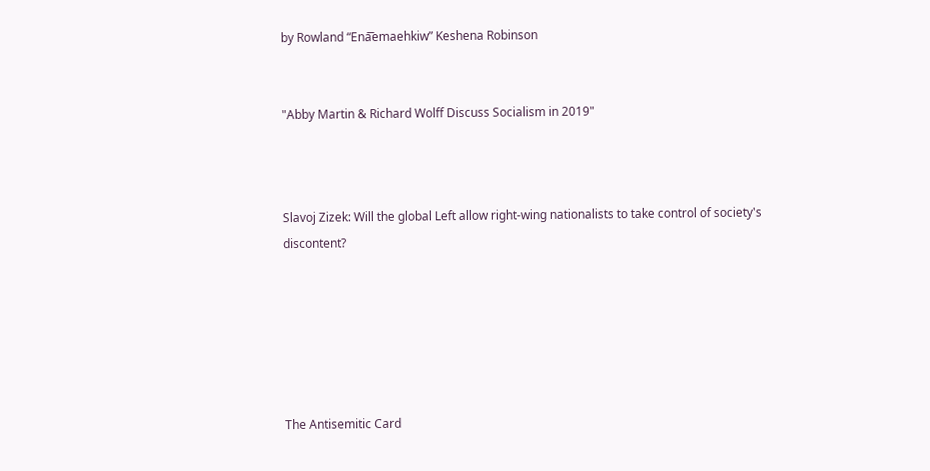by Rowland “Ena͞emaehkiw” Keshena Robinson


"Abby Martin & Richard Wolff Discuss Socialism in 2019"



Slavoj Zizek: Will the global Left allow right-wing nationalists to take control of society's discontent?






The Antisemitic Card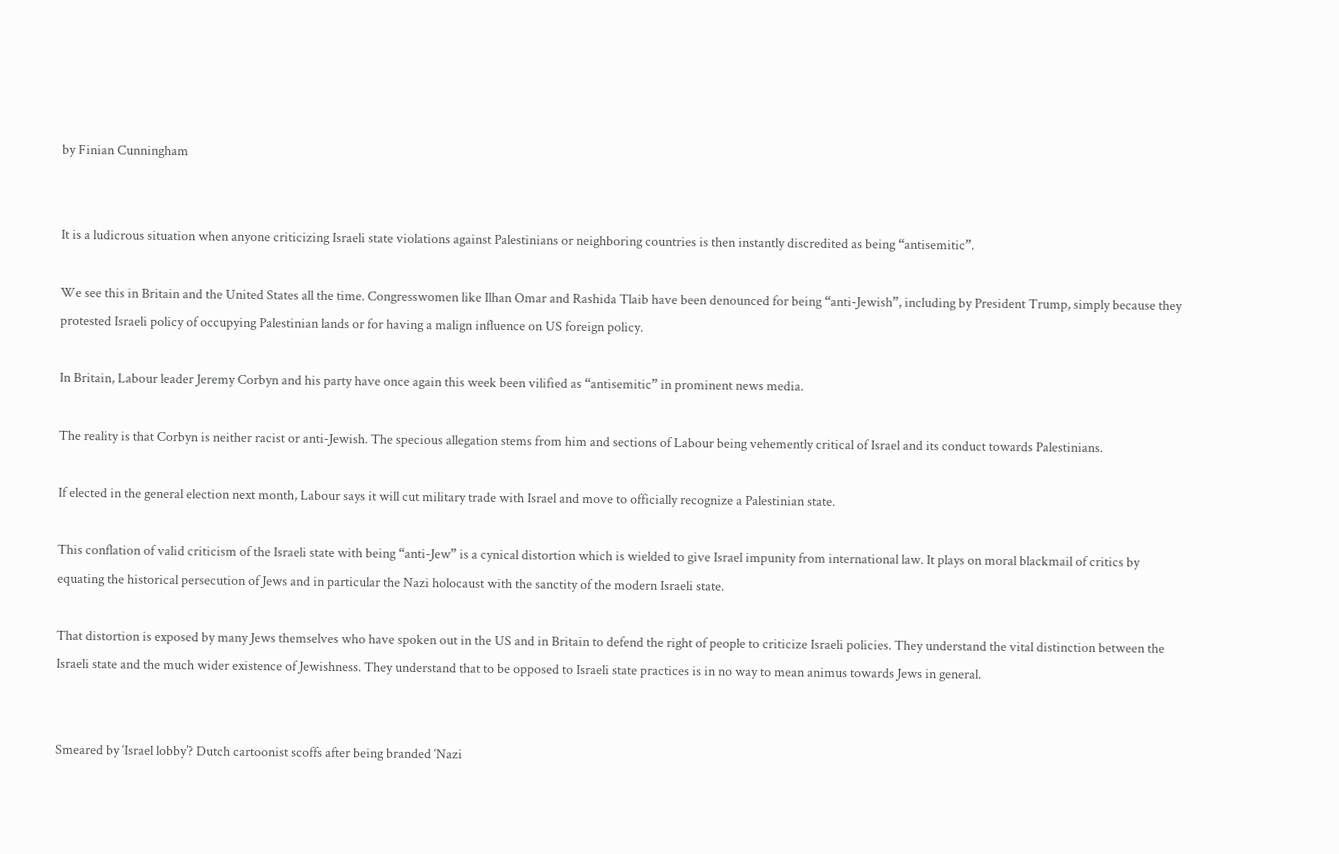by Finian Cunningham


It is a ludicrous situation when anyone criticizing Israeli state violations against Palestinians or neighboring countries is then instantly discredited as being “antisemitic”.

We see this in Britain and the United States all the time. Congresswomen like Ilhan Omar and Rashida Tlaib have been denounced for being “anti-Jewish”, including by President Trump, simply because they protested Israeli policy of occupying Palestinian lands or for having a malign influence on US foreign policy.

In Britain, Labour leader Jeremy Corbyn and his party have once again this week been vilified as “antisemitic” in prominent news media.

The reality is that Corbyn is neither racist or anti-Jewish. The specious allegation stems from him and sections of Labour being vehemently critical of Israel and its conduct towards Palestinians.

If elected in the general election next month, Labour says it will cut military trade with Israel and move to officially recognize a Palestinian state.

This conflation of valid criticism of the Israeli state with being “anti-Jew” is a cynical distortion which is wielded to give Israel impunity from international law. It plays on moral blackmail of critics by equating the historical persecution of Jews and in particular the Nazi holocaust with the sanctity of the modern Israeli state.

That distortion is exposed by many Jews themselves who have spoken out in the US and in Britain to defend the right of people to criticize Israeli policies. They understand the vital distinction between the Israeli state and the much wider existence of Jewishness. They understand that to be opposed to Israeli state practices is in no way to mean animus towards Jews in general.


Smeared by ‘Israel lobby’? Dutch cartoonist scoffs after being branded ‘Nazi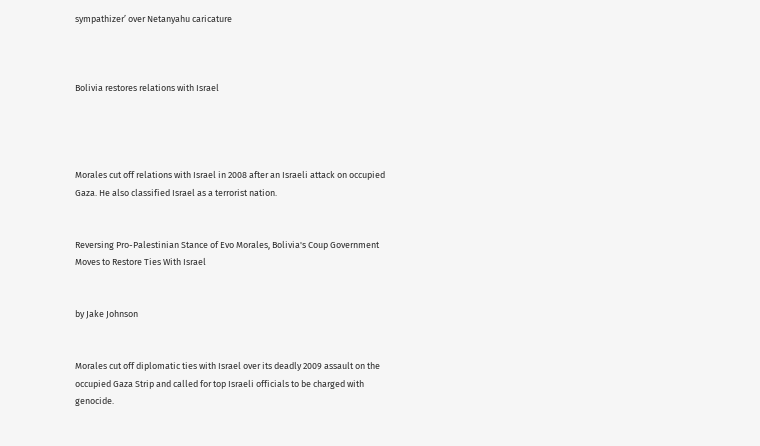sympathizer’ over Netanyahu caricature



Bolivia restores relations with Israel




Morales cut off relations with Israel in 2008 after an Israeli attack on occupied Gaza. He also classified Israel as a terrorist nation.


Reversing Pro-Palestinian Stance of Evo Morales, Bolivia's Coup Government Moves to Restore Ties With Israel


by Jake Johnson


Morales cut off diplomatic ties with Israel over its deadly 2009 assault on the occupied Gaza Strip and called for top Israeli officials to be charged with genocide.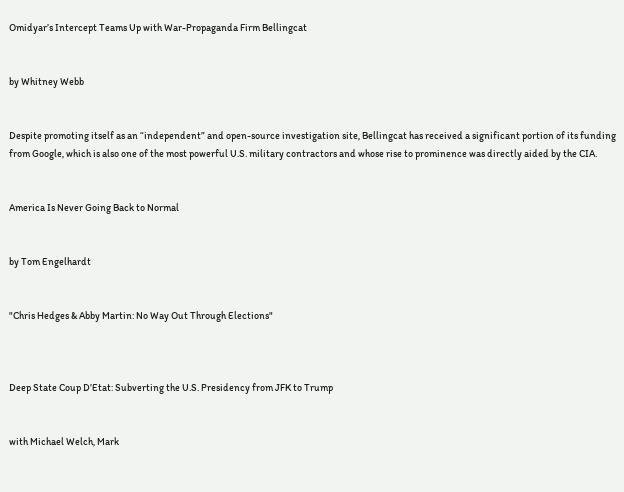Omidyar’s Intercept Teams Up with War-Propaganda Firm Bellingcat


by Whitney Webb


Despite promoting itself as an “independent” and open-source investigation site, Bellingcat has received a significant portion of its funding from Google, which is also one of the most powerful U.S. military contractors and whose rise to prominence was directly aided by the CIA.


America Is Never Going Back to Normal


by Tom Engelhardt


"Chris Hedges & Abby Martin: No Way Out Through Elections"



Deep State Coup D’Etat: Subverting the U.S. Presidency from JFK to Trump


with Michael Welch, Mark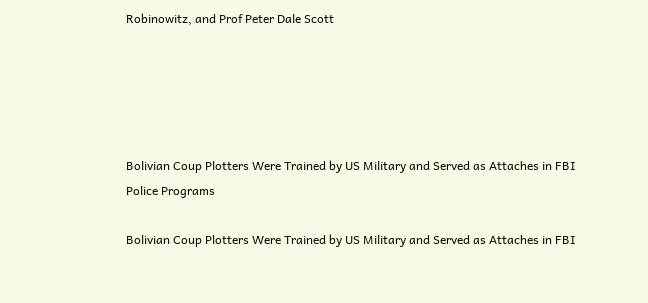Robinowitz, and Prof Peter Dale Scott





Bolivian Coup Plotters Were Trained by US Military and Served as Attaches in FBI Police Programs

Bolivian Coup Plotters Were Trained by US Military and Served as Attaches in FBI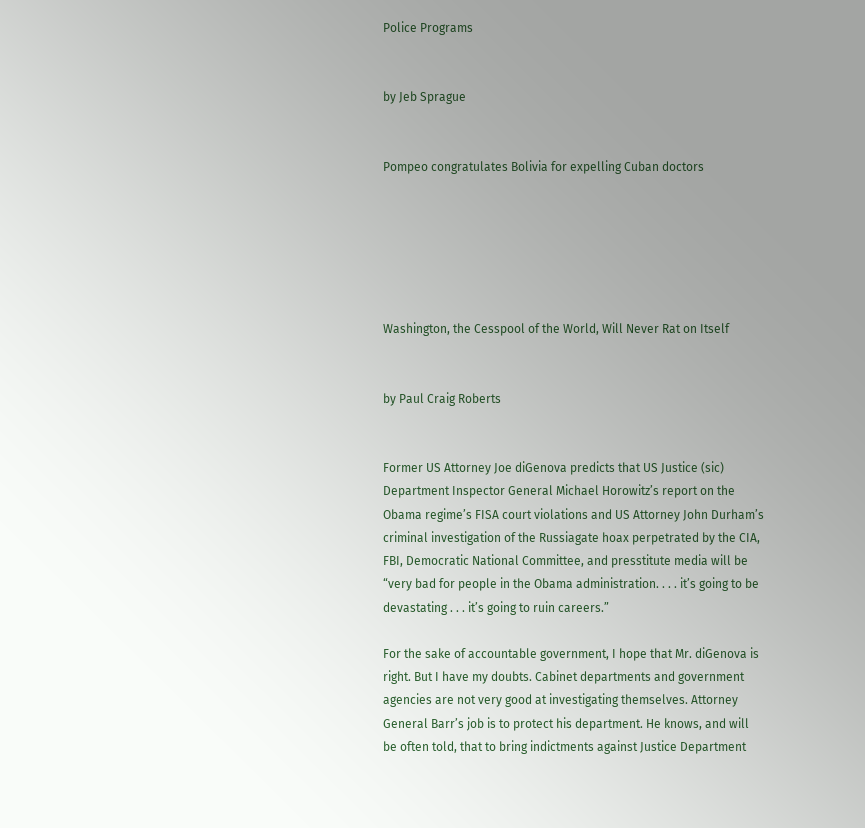Police Programs


by Jeb Sprague


Pompeo congratulates Bolivia for expelling Cuban doctors






Washington, the Cesspool of the World, Will Never Rat on Itself


by Paul Craig Roberts


Former US Attorney Joe diGenova predicts that US Justice (sic) Department Inspector General Michael Horowitz’s report on the Obama regime’s FISA court violations and US Attorney John Durham’s criminal investigation of the Russiagate hoax perpetrated by the CIA, FBI, Democratic National Committee, and presstitute media will be “very bad for people in the Obama administration. . . . it’s going to be devastating . . . it’s going to ruin careers.”

For the sake of accountable government, I hope that Mr. diGenova is right. But I have my doubts. Cabinet departments and government agencies are not very good at investigating themselves. Attorney General Barr’s job is to protect his department. He knows, and will be often told, that to bring indictments against Justice Department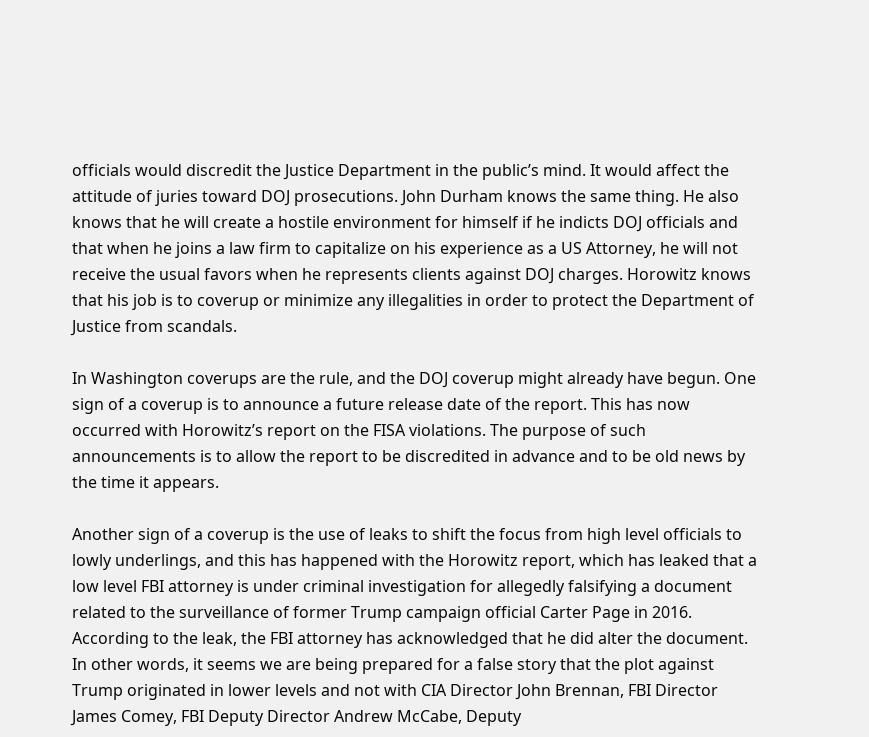officials would discredit the Justice Department in the public’s mind. It would affect the attitude of juries toward DOJ prosecutions. John Durham knows the same thing. He also knows that he will create a hostile environment for himself if he indicts DOJ officials and that when he joins a law firm to capitalize on his experience as a US Attorney, he will not receive the usual favors when he represents clients against DOJ charges. Horowitz knows that his job is to coverup or minimize any illegalities in order to protect the Department of Justice from scandals.

In Washington coverups are the rule, and the DOJ coverup might already have begun. One sign of a coverup is to announce a future release date of the report. This has now occurred with Horowitz’s report on the FISA violations. The purpose of such announcements is to allow the report to be discredited in advance and to be old news by the time it appears.

Another sign of a coverup is the use of leaks to shift the focus from high level officials to lowly underlings, and this has happened with the Horowitz report, which has leaked that a low level FBI attorney is under criminal investigation for allegedly falsifying a document related to the surveillance of former Trump campaign official Carter Page in 2016. According to the leak, the FBI attorney has acknowledged that he did alter the document. In other words, it seems we are being prepared for a false story that the plot against Trump originated in lower levels and not with CIA Director John Brennan, FBI Director James Comey, FBI Deputy Director Andrew McCabe, Deputy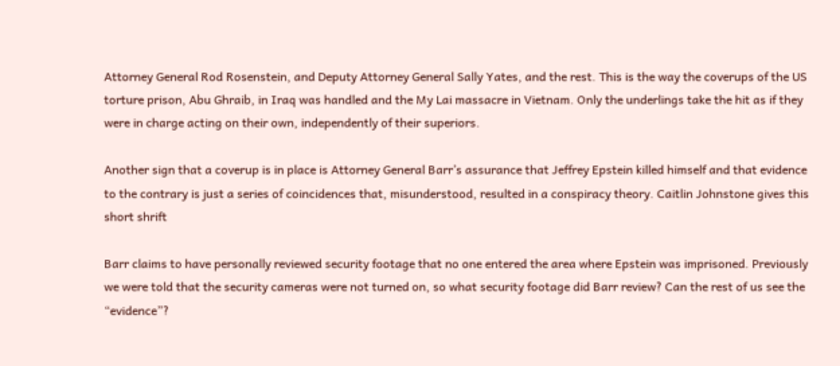Attorney General Rod Rosenstein, and Deputy Attorney General Sally Yates, and the rest. This is the way the coverups of the US torture prison, Abu Ghraib, in Iraq was handled and the My Lai massacre in Vietnam. Only the underlings take the hit as if they were in charge acting on their own, independently of their superiors.

Another sign that a coverup is in place is Attorney General Barr’s assurance that Jeffrey Epstein killed himself and that evidence to the contrary is just a series of coincidences that, misunderstood, resulted in a conspiracy theory. Caitlin Johnstone gives this short shrift

Barr claims to have personally reviewed security footage that no one entered the area where Epstein was imprisoned. Previously we were told that the security cameras were not turned on, so what security footage did Barr review? Can the rest of us see the “evidence”?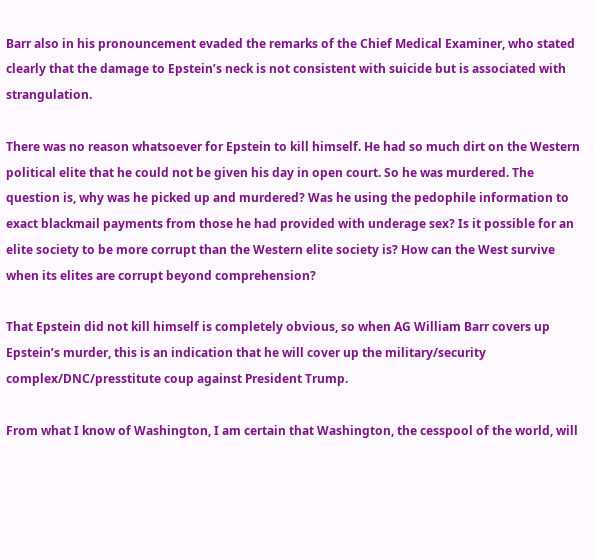Barr also in his pronouncement evaded the remarks of the Chief Medical Examiner, who stated clearly that the damage to Epstein’s neck is not consistent with suicide but is associated with strangulation.

There was no reason whatsoever for Epstein to kill himself. He had so much dirt on the Western political elite that he could not be given his day in open court. So he was murdered. The question is, why was he picked up and murdered? Was he using the pedophile information to exact blackmail payments from those he had provided with underage sex? Is it possible for an elite society to be more corrupt than the Western elite society is? How can the West survive when its elites are corrupt beyond comprehension?

That Epstein did not kill himself is completely obvious, so when AG William Barr covers up Epstein’s murder, this is an indication that he will cover up the military/security complex/DNC/presstitute coup against President Trump.

From what I know of Washington, I am certain that Washington, the cesspool of the world, will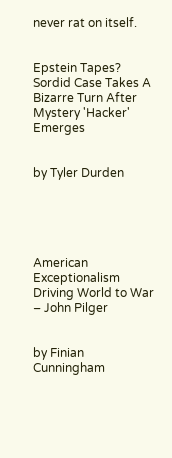never rat on itself.


Epstein Tapes? Sordid Case Takes A Bizarre Turn After Mystery 'Hacker' Emerges


by Tyler Durden





American Exceptionalism Driving World to War – John Pilger


by Finian Cunningham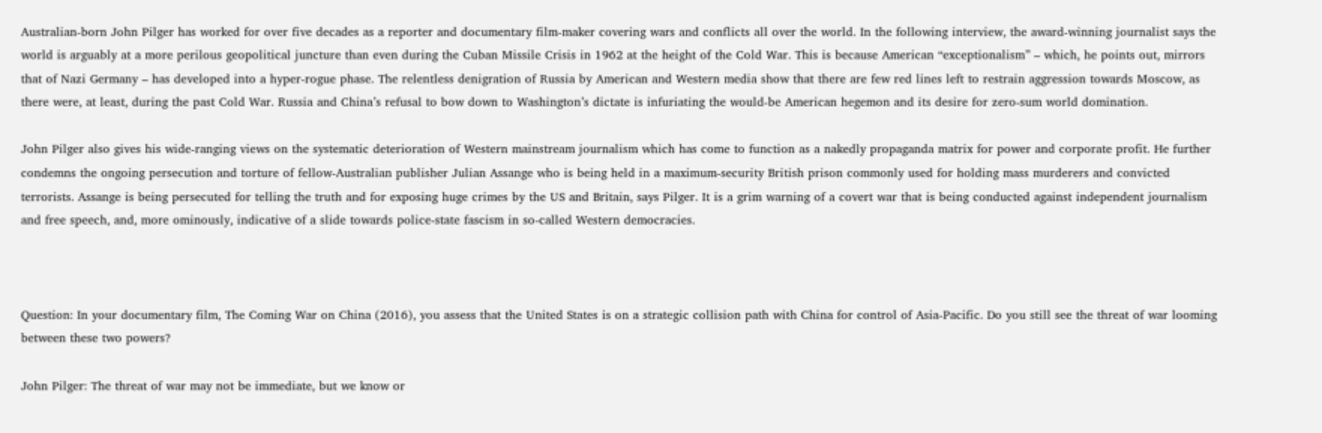Australian-born John Pilger has worked for over five decades as a reporter and documentary film-maker covering wars and conflicts all over the world. In the following interview, the award-winning journalist says the world is arguably at a more perilous geopolitical juncture than even during the Cuban Missile Crisis in 1962 at the height of the Cold War. This is because American “exceptionalism” – which, he points out, mirrors that of Nazi Germany – has developed into a hyper-rogue phase. The relentless denigration of Russia by American and Western media show that there are few red lines left to restrain aggression towards Moscow, as there were, at least, during the past Cold War. Russia and China’s refusal to bow down to Washington’s dictate is infuriating the would-be American hegemon and its desire for zero-sum world domination.

John Pilger also gives his wide-ranging views on the systematic deterioration of Western mainstream journalism which has come to function as a nakedly propaganda matrix for power and corporate profit. He further condemns the ongoing persecution and torture of fellow-Australian publisher Julian Assange who is being held in a maximum-security British prison commonly used for holding mass murderers and convicted terrorists. Assange is being persecuted for telling the truth and for exposing huge crimes by the US and Britain, says Pilger. It is a grim warning of a covert war that is being conducted against independent journalism and free speech, and, more ominously, indicative of a slide towards police-state fascism in so-called Western democracies.



Question: In your documentary film, The Coming War on China (2016), you assess that the United States is on a strategic collision path with China for control of Asia-Pacific. Do you still see the threat of war looming between these two powers?

John Pilger: The threat of war may not be immediate, but we know or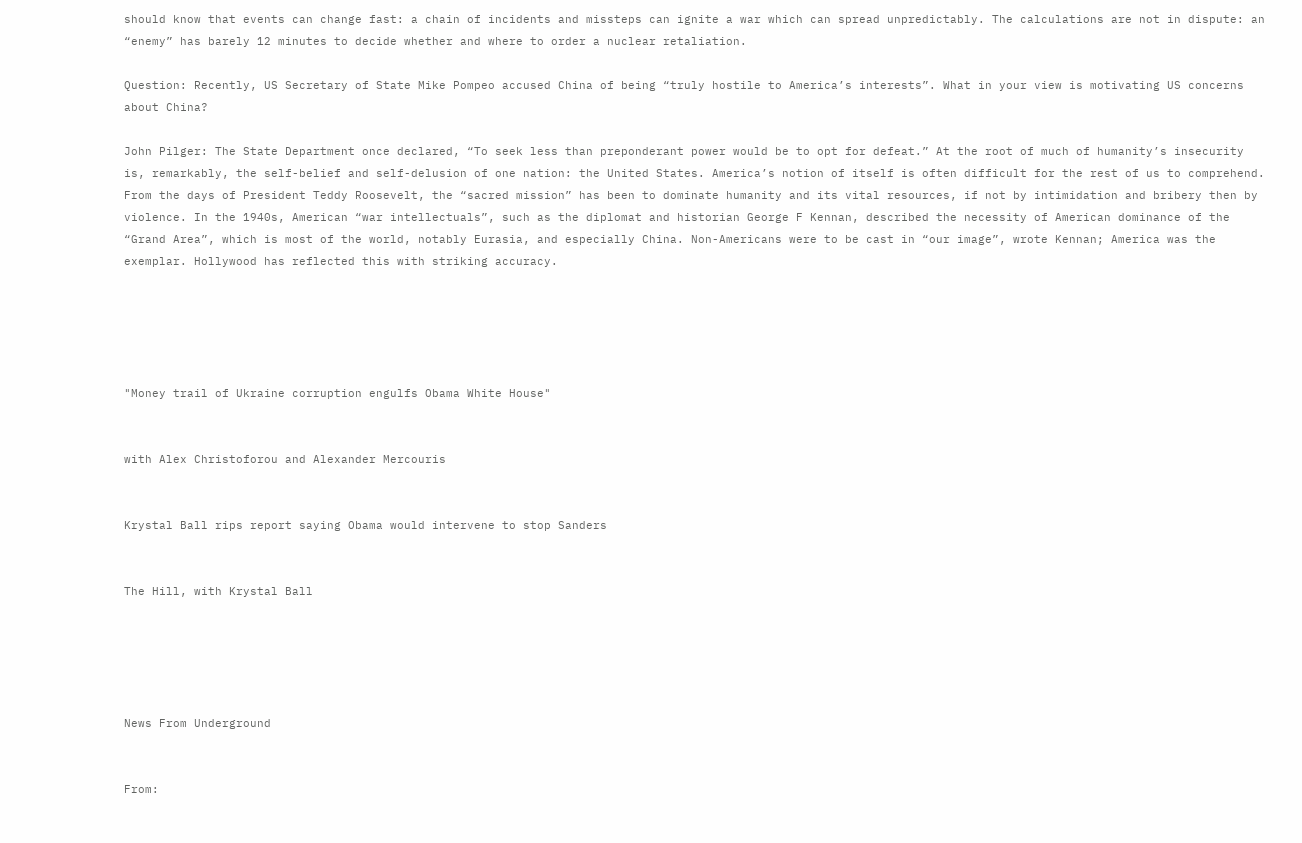should know that events can change fast: a chain of incidents and missteps can ignite a war which can spread unpredictably. The calculations are not in dispute: an “enemy” has barely 12 minutes to decide whether and where to order a nuclear retaliation.

Question: Recently, US Secretary of State Mike Pompeo accused China of being “truly hostile to America’s interests”. What in your view is motivating US concerns about China?

John Pilger: The State Department once declared, “To seek less than preponderant power would be to opt for defeat.” At the root of much of humanity’s insecurity is, remarkably, the self-belief and self-delusion of one nation: the United States. America’s notion of itself is often difficult for the rest of us to comprehend. From the days of President Teddy Roosevelt, the “sacred mission” has been to dominate humanity and its vital resources, if not by intimidation and bribery then by violence. In the 1940s, American “war intellectuals”, such as the diplomat and historian George F Kennan, described the necessity of American dominance of the “Grand Area”, which is most of the world, notably Eurasia, and especially China. Non-Americans were to be cast in “our image”, wrote Kennan; America was the exemplar. Hollywood has reflected this with striking accuracy.





"Money trail of Ukraine corruption engulfs Obama White House"


with Alex Christoforou and Alexander Mercouris


Krystal Ball rips report saying Obama would intervene to stop Sanders


The Hill, with Krystal Ball





News From Underground


From: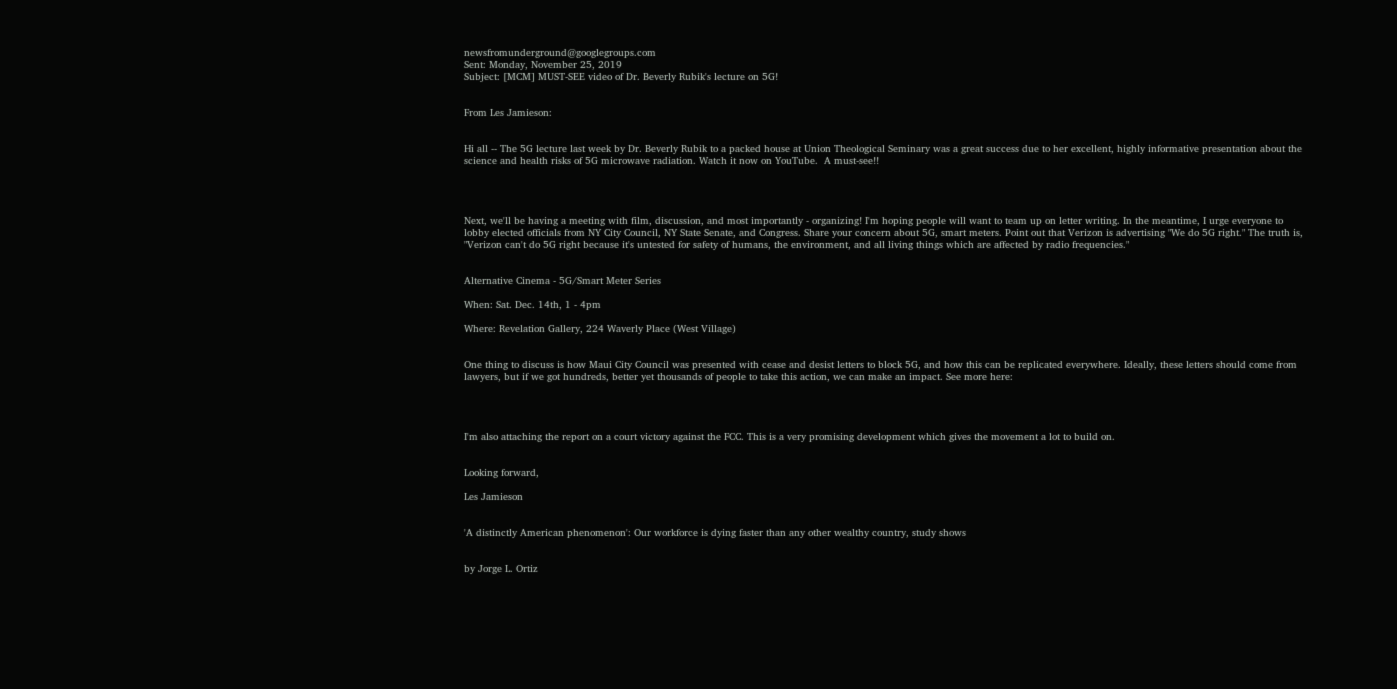newsfromunderground@googlegroups.com
Sent: Monday, November 25, 2019
Subject: [MCM] MUST-SEE video of Dr. Beverly Rubik's lecture on 5G!


From Les Jamieson:


Hi all -- The 5G lecture last week by Dr. Beverly Rubik to a packed house at Union Theological Seminary was a great success due to her excellent, highly informative presentation about the science and health risks of 5G microwave radiation. Watch it now on YouTube.  A must-see!!




Next, we'll be having a meeting with film, discussion, and most importantly - organizing! I'm hoping people will want to team up on letter writing. In the meantime, I urge everyone to lobby elected officials from NY City Council, NY State Senate, and Congress. Share your concern about 5G, smart meters. Point out that Verizon is advertising "We do 5G right." The truth is, "Verizon can't do 5G right because it's untested for safety of humans, the environment, and all living things which are affected by radio frequencies."


Alternative Cinema - 5G/Smart Meter Series

When: Sat. Dec. 14th, 1 - 4pm

Where: Revelation Gallery, 224 Waverly Place (West Village)


One thing to discuss is how Maui City Council was presented with cease and desist letters to block 5G, and how this can be replicated everywhere. Ideally, these letters should come from lawyers, but if we got hundreds, better yet thousands of people to take this action, we can make an impact. See more here:




I'm also attaching the report on a court victory against the FCC. This is a very promising development which gives the movement a lot to build on.


Looking forward,

Les Jamieson


'A distinctly American phenomenon': Our workforce is dying faster than any other wealthy country, study shows


by Jorge L. Ortiz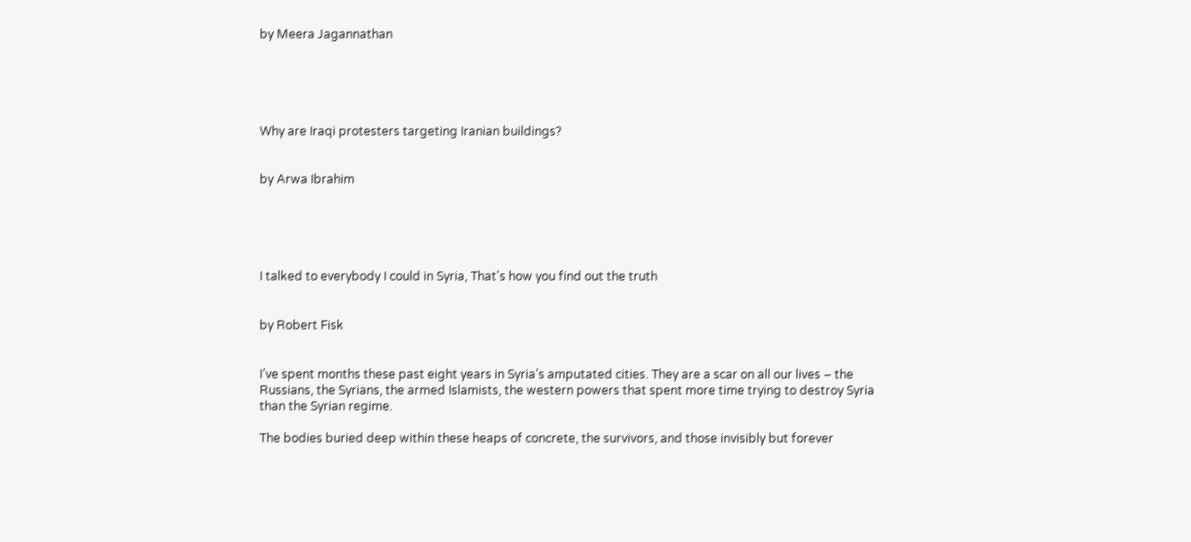by Meera Jagannathan





Why are Iraqi protesters targeting Iranian buildings?


by Arwa Ibrahim





I talked to everybody I could in Syria, That's how you find out the truth


by Robert Fisk


I’ve spent months these past eight years in Syria’s amputated cities. They are a scar on all our lives – the Russians, the Syrians, the armed Islamists, the western powers that spent more time trying to destroy Syria than the Syrian regime.

The bodies buried deep within these heaps of concrete, the survivors, and those invisibly but forever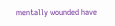mentally wounded have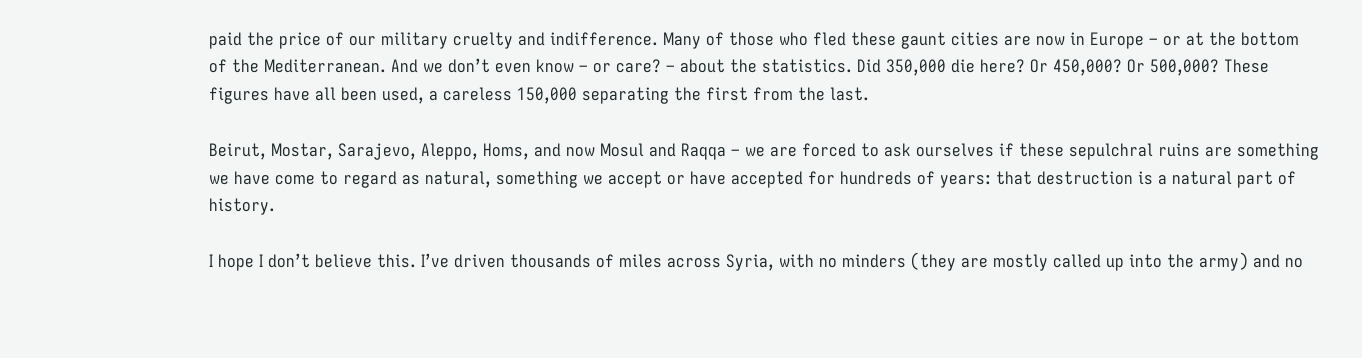paid the price of our military cruelty and indifference. Many of those who fled these gaunt cities are now in Europe – or at the bottom of the Mediterranean. And we don’t even know – or care? – about the statistics. Did 350,000 die here? Or 450,000? Or 500,000? These figures have all been used, a careless 150,000 separating the first from the last.

Beirut, Mostar, Sarajevo, Aleppo, Homs, and now Mosul and Raqqa – we are forced to ask ourselves if these sepulchral ruins are something we have come to regard as natural, something we accept or have accepted for hundreds of years: that destruction is a natural part of history.

I hope I don’t believe this. I’ve driven thousands of miles across Syria, with no minders (they are mostly called up into the army) and no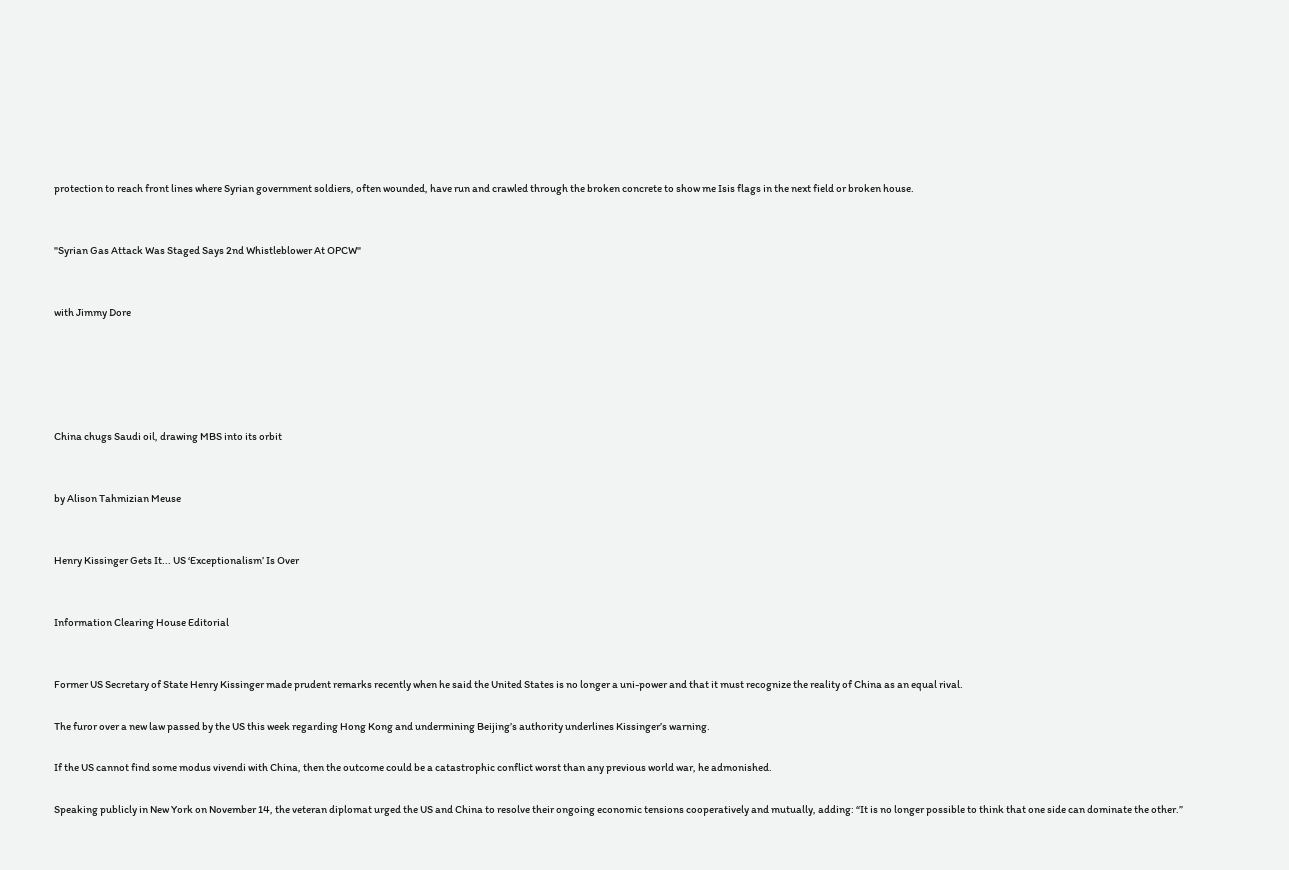protection to reach front lines where Syrian government soldiers, often wounded, have run and crawled through the broken concrete to show me Isis flags in the next field or broken house.


"Syrian Gas Attack Was Staged Says 2nd Whistleblower At OPCW"


with Jimmy Dore





China chugs Saudi oil, drawing MBS into its orbit


by Alison Tahmizian Meuse


Henry Kissinger Gets It... US ‘Exceptionalism’ Is Over


Information Clearing House Editorial


Former US Secretary of State Henry Kissinger made prudent remarks recently when he said the United States is no longer a uni-power and that it must recognize the reality of China as an equal rival.

The furor over a new law passed by the US this week regarding Hong Kong and undermining Beijing’s authority underlines Kissinger’s warning.

If the US cannot find some modus vivendi with China, then the outcome could be a catastrophic conflict worst than any previous world war, he admonished.

Speaking publicly in New York on November 14, the veteran diplomat urged the US and China to resolve their ongoing economic tensions cooperatively and mutually, adding: “It is no longer possible to think that one side can dominate the other.”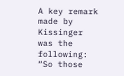A key remark made by Kissinger was the following: “So those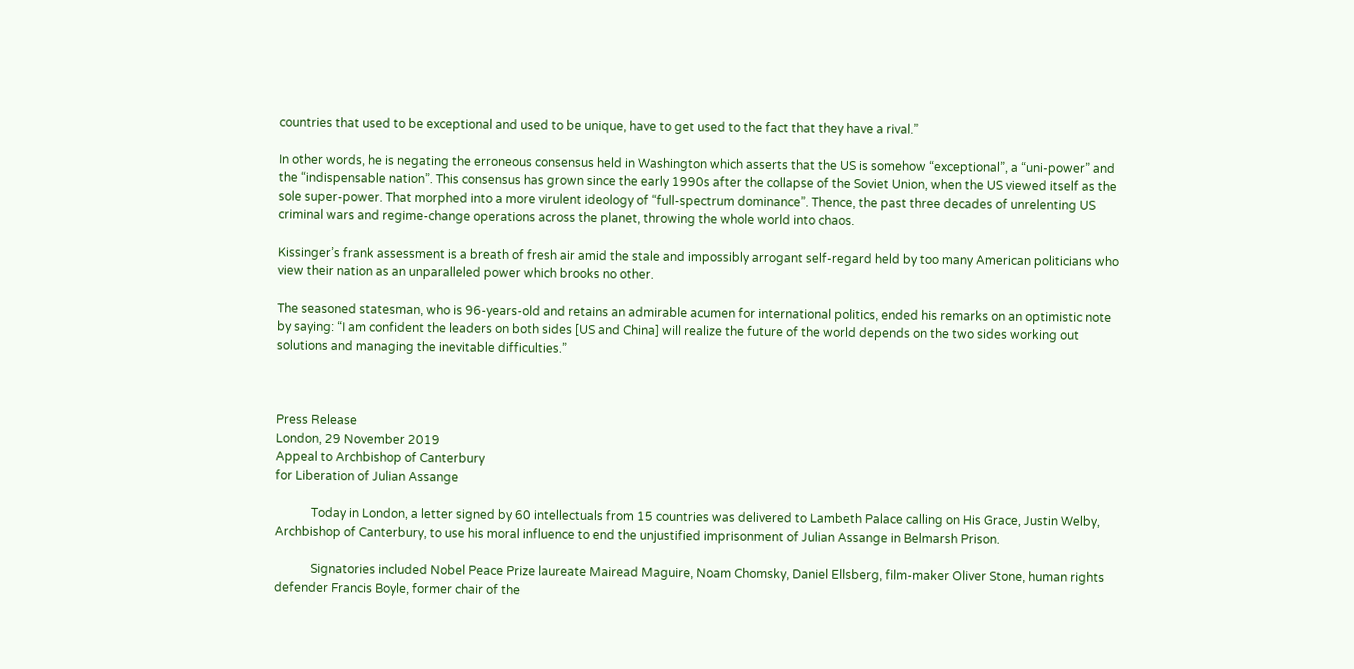countries that used to be exceptional and used to be unique, have to get used to the fact that they have a rival.”

In other words, he is negating the erroneous consensus held in Washington which asserts that the US is somehow “exceptional”, a “uni-power” and the “indispensable nation”. This consensus has grown since the early 1990s after the collapse of the Soviet Union, when the US viewed itself as the sole super-power. That morphed into a more virulent ideology of “full-spectrum dominance”. Thence, the past three decades of unrelenting US criminal wars and regime-change operations across the planet, throwing the whole world into chaos.

Kissinger’s frank assessment is a breath of fresh air amid the stale and impossibly arrogant self-regard held by too many American politicians who view their nation as an unparalleled power which brooks no other.

The seasoned statesman, who is 96-years-old and retains an admirable acumen for international politics, ended his remarks on an optimistic note by saying: “I am confident the leaders on both sides [US and China] will realize the future of the world depends on the two sides working out solutions and managing the inevitable difficulties.”



Press Release
London, 29 November 2019
Appeal to Archbishop of Canterbury
for Liberation of Julian Assange

            Today in London, a letter signed by 60 intellectuals from 15 countries was delivered to Lambeth Palace calling on His Grace, Justin Welby, Archbishop of Canterbury, to use his moral influence to end the unjustified imprisonment of Julian Assange in Belmarsh Prison.

            Signatories included Nobel Peace Prize laureate Mairead Maguire, Noam Chomsky, Daniel Ellsberg, film-maker Oliver Stone, human rights defender Francis Boyle, former chair of the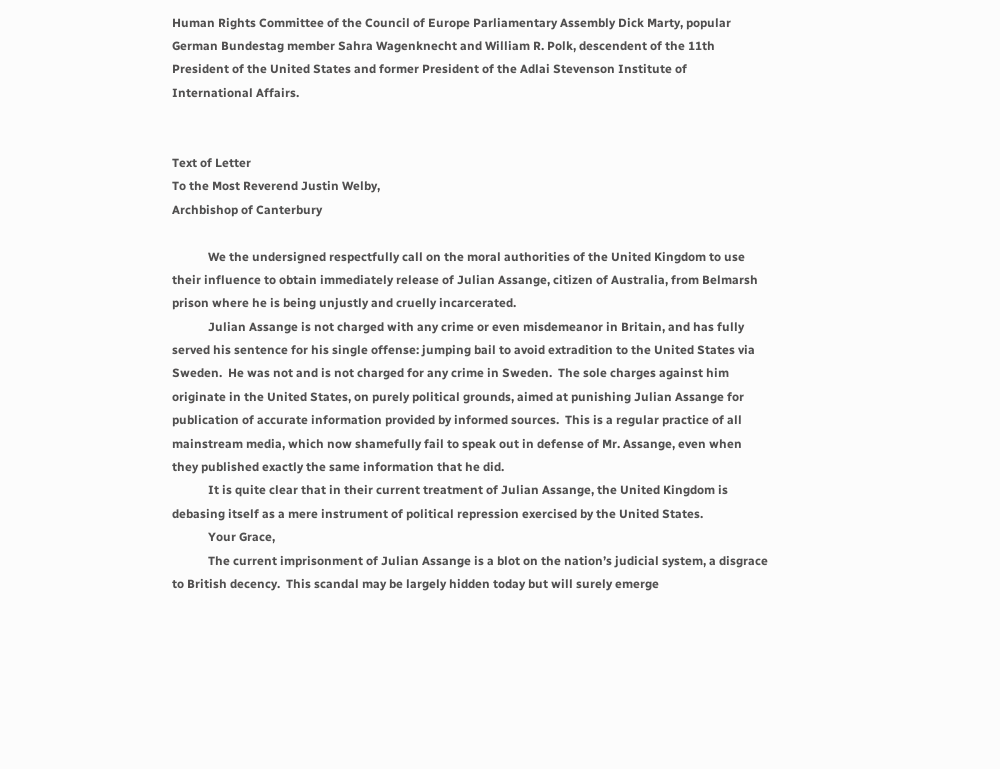Human Rights Committee of the Council of Europe Parliamentary Assembly Dick Marty, popular German Bundestag member Sahra Wagenknecht and William R. Polk, descendent of the 11th President of the United States and former President of the Adlai Stevenson Institute of International Affairs.


Text of Letter
To the Most Reverend Justin Welby,
Archbishop of Canterbury

            We the undersigned respectfully call on the moral authorities of the United Kingdom to use their influence to obtain immediately release of Julian Assange, citizen of Australia, from Belmarsh prison where he is being unjustly and cruelly incarcerated.
            Julian Assange is not charged with any crime or even misdemeanor in Britain, and has fully served his sentence for his single offense: jumping bail to avoid extradition to the United States via Sweden.  He was not and is not charged for any crime in Sweden.  The sole charges against him originate in the United States, on purely political grounds, aimed at punishing Julian Assange for publication of accurate information provided by informed sources.  This is a regular practice of all mainstream media, which now shamefully fail to speak out in defense of Mr. Assange, even when they published exactly the same information that he did.
            It is quite clear that in their current treatment of Julian Assange, the United Kingdom is debasing itself as a mere instrument of political repression exercised by the United States.
            Your Grace,
            The current imprisonment of Julian Assange is a blot on the nation’s judicial system, a disgrace to British decency.  This scandal may be largely hidden today but will surely emerge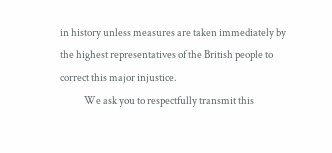in history unless measures are taken immediately by the highest representatives of the British people to correct this major injustice.
            We ask you to respectfully transmit this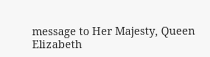message to Her Majesty, Queen Elizabeth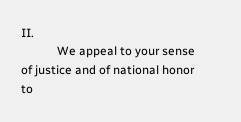II.
            We appeal to your sense of justice and of national honor to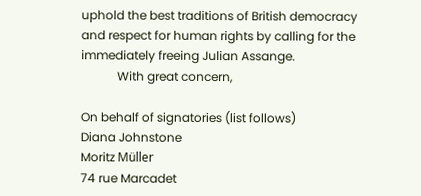uphold the best traditions of British democracy and respect for human rights by calling for the immediately freeing Julian Assange.
            With great concern,

On behalf of signatories (list follows)
Diana Johnstone                                                       Moritz Müller
74 rue Marcadet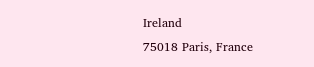Ireland
75018 Paris, France